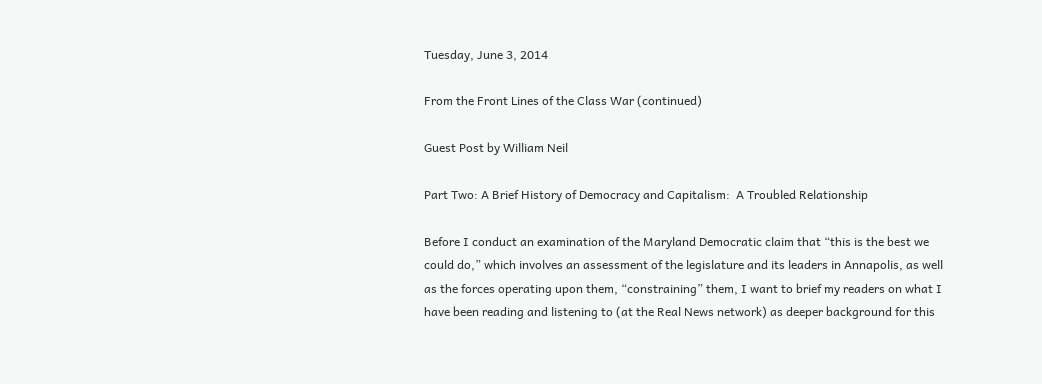Tuesday, June 3, 2014

From the Front Lines of the Class War (continued)

Guest Post by William Neil

Part Two: A Brief History of Democracy and Capitalism:  A Troubled Relationship

Before I conduct an examination of the Maryland Democratic claim that “this is the best we could do,” which involves an assessment of the legislature and its leaders in Annapolis, as well as the forces operating upon them, “constraining” them, I want to brief my readers on what I have been reading and listening to (at the Real News network) as deeper background for this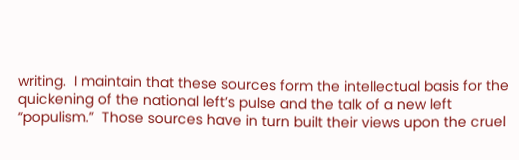writing.  I maintain that these sources form the intellectual basis for the quickening of the national left’s pulse and the talk of a new left “populism.”  Those sources have in turn built their views upon the cruel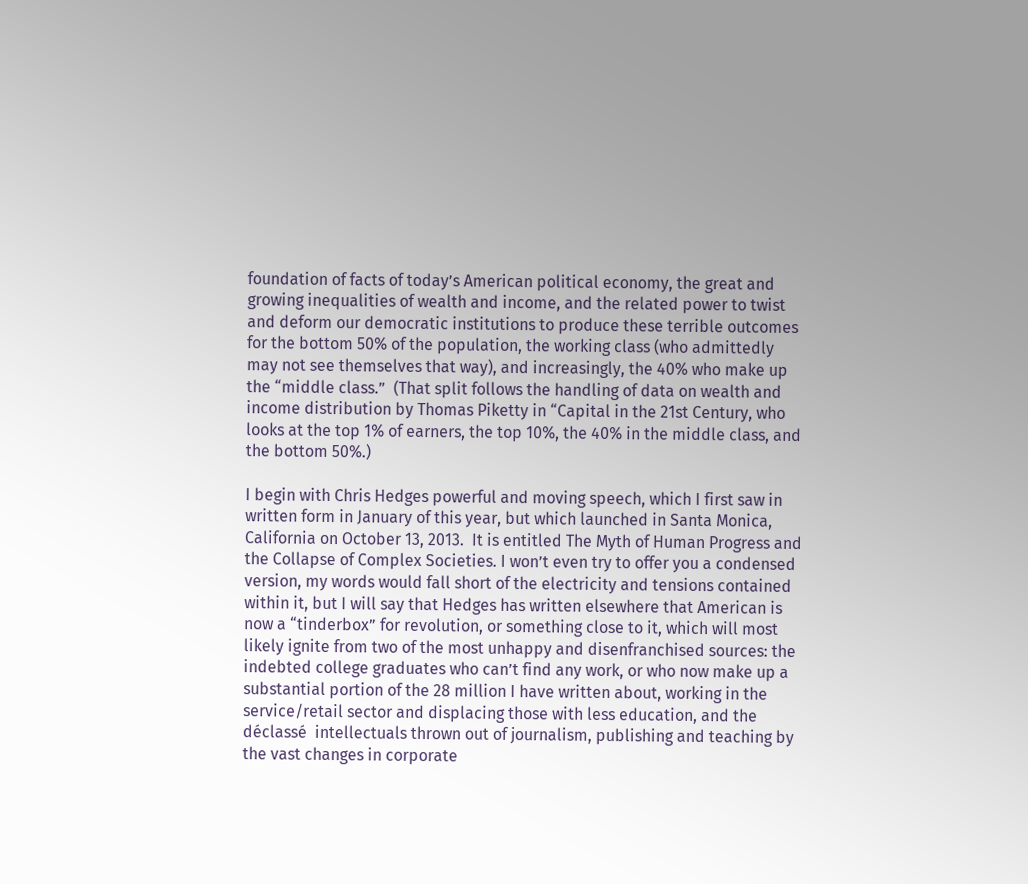foundation of facts of today’s American political economy, the great and growing inequalities of wealth and income, and the related power to twist and deform our democratic institutions to produce these terrible outcomes for the bottom 50% of the population, the working class (who admittedly may not see themselves that way), and increasingly, the 40% who make up the “middle class.”  (That split follows the handling of data on wealth and income distribution by Thomas Piketty in “Capital in the 21st Century, who looks at the top 1% of earners, the top 10%, the 40% in the middle class, and the bottom 50%.)

I begin with Chris Hedges powerful and moving speech, which I first saw in written form in January of this year, but which launched in Santa Monica, California on October 13, 2013.  It is entitled The Myth of Human Progress and the Collapse of Complex Societies. I won’t even try to offer you a condensed version, my words would fall short of the electricity and tensions contained within it, but I will say that Hedges has written elsewhere that American is now a “tinderbox” for revolution, or something close to it, which will most likely ignite from two of the most unhappy and disenfranchised sources: the indebted college graduates who can’t find any work, or who now make up a substantial portion of the 28 million I have written about, working in the service/retail sector and displacing those with less education, and the déclassé  intellectuals thrown out of journalism, publishing and teaching by the vast changes in corporate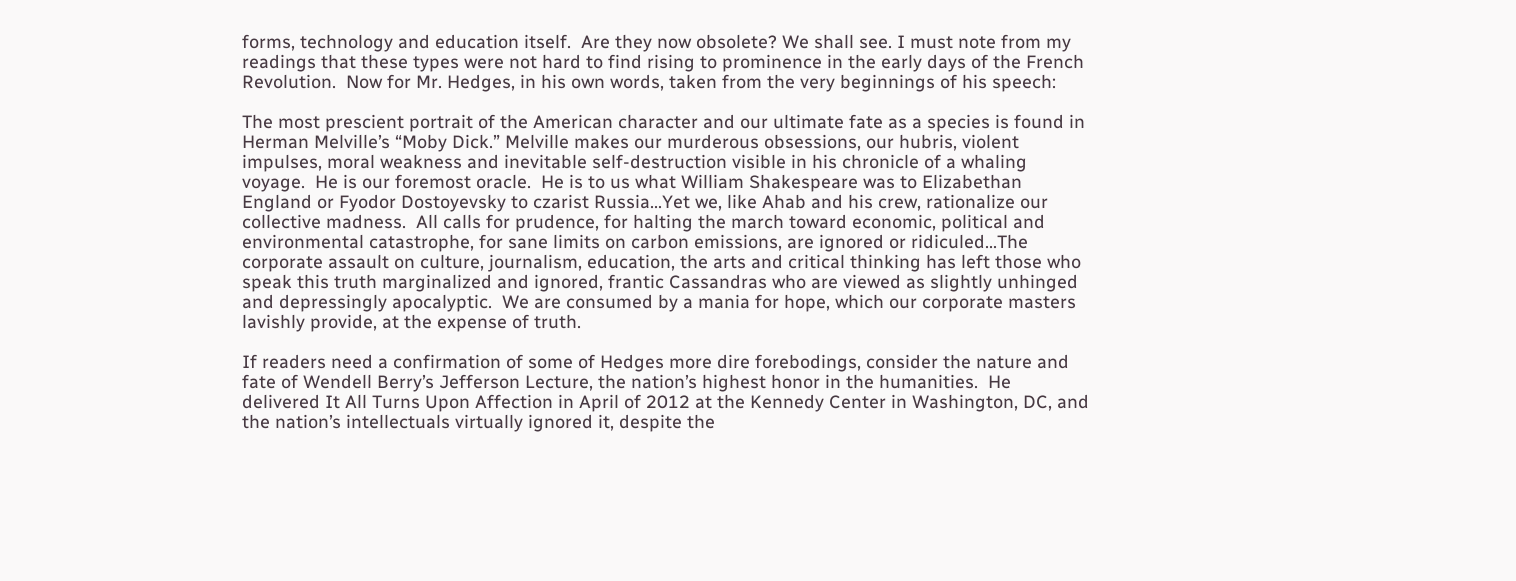forms, technology and education itself.  Are they now obsolete? We shall see. I must note from my readings that these types were not hard to find rising to prominence in the early days of the French Revolution.  Now for Mr. Hedges, in his own words, taken from the very beginnings of his speech:

The most prescient portrait of the American character and our ultimate fate as a species is found in Herman Melville’s “Moby Dick.” Melville makes our murderous obsessions, our hubris, violent impulses, moral weakness and inevitable self-destruction visible in his chronicle of a whaling voyage.  He is our foremost oracle.  He is to us what William Shakespeare was to Elizabethan England or Fyodor Dostoyevsky to czarist Russia…Yet we, like Ahab and his crew, rationalize our collective madness.  All calls for prudence, for halting the march toward economic, political and environmental catastrophe, for sane limits on carbon emissions, are ignored or ridiculed…The corporate assault on culture, journalism, education, the arts and critical thinking has left those who speak this truth marginalized and ignored, frantic Cassandras who are viewed as slightly unhinged and depressingly apocalyptic.  We are consumed by a mania for hope, which our corporate masters lavishly provide, at the expense of truth.

If readers need a confirmation of some of Hedges more dire forebodings, consider the nature and fate of Wendell Berry’s Jefferson Lecture, the nation’s highest honor in the humanities.  He delivered It All Turns Upon Affection in April of 2012 at the Kennedy Center in Washington, DC, and the nation’s intellectuals virtually ignored it, despite the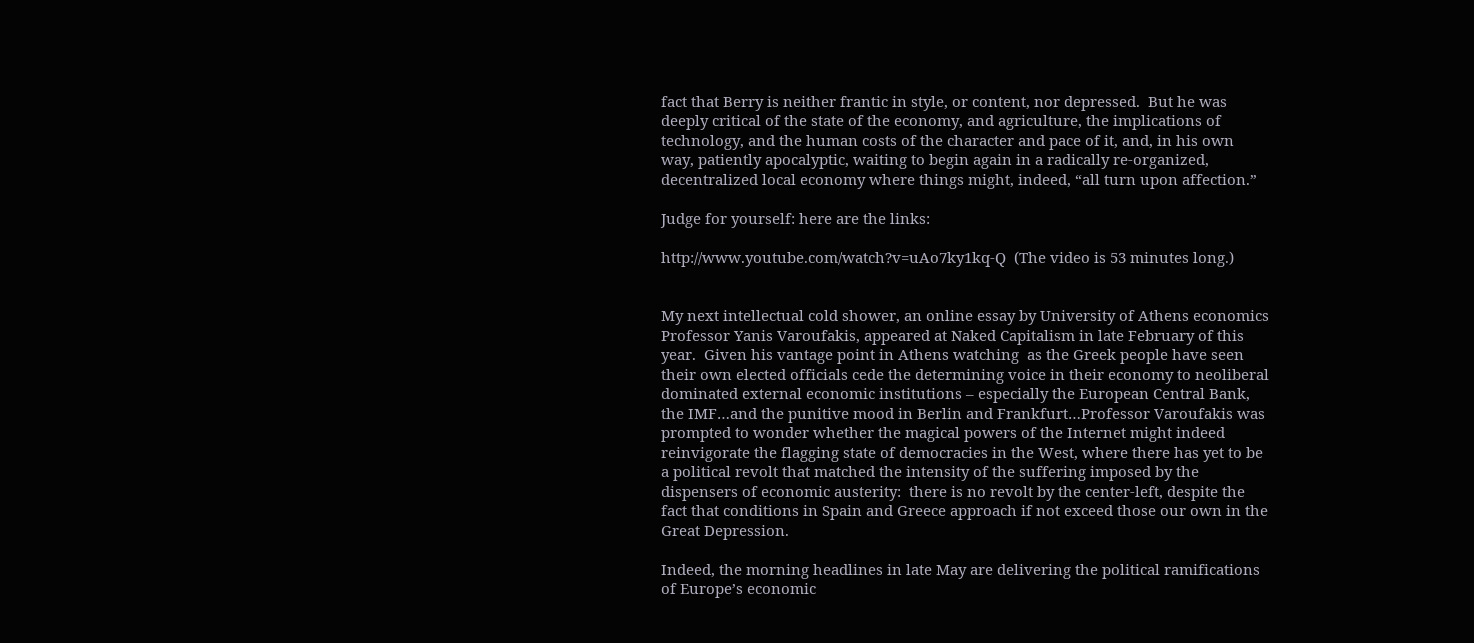fact that Berry is neither frantic in style, or content, nor depressed.  But he was deeply critical of the state of the economy, and agriculture, the implications of technology, and the human costs of the character and pace of it, and, in his own way, patiently apocalyptic, waiting to begin again in a radically re-organized, decentralized local economy where things might, indeed, “all turn upon affection.”

Judge for yourself: here are the links:

http://www.youtube.com/watch?v=uAo7ky1kq-Q  (The video is 53 minutes long.)


My next intellectual cold shower, an online essay by University of Athens economics Professor Yanis Varoufakis, appeared at Naked Capitalism in late February of this year.  Given his vantage point in Athens watching  as the Greek people have seen their own elected officials cede the determining voice in their economy to neoliberal dominated external economic institutions – especially the European Central Bank, the IMF…and the punitive mood in Berlin and Frankfurt…Professor Varoufakis was prompted to wonder whether the magical powers of the Internet might indeed reinvigorate the flagging state of democracies in the West, where there has yet to be a political revolt that matched the intensity of the suffering imposed by the dispensers of economic austerity:  there is no revolt by the center-left, despite the fact that conditions in Spain and Greece approach if not exceed those our own in the Great Depression.

Indeed, the morning headlines in late May are delivering the political ramifications of Europe’s economic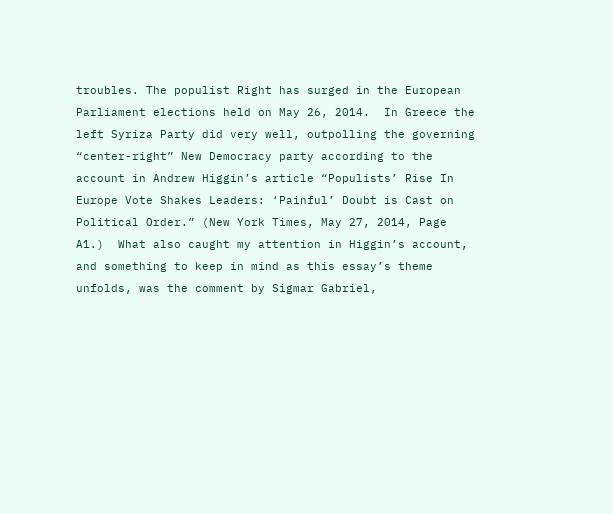troubles. The populist Right has surged in the European Parliament elections held on May 26, 2014.  In Greece the left Syriza Party did very well, outpolling the governing “center-right” New Democracy party according to the account in Andrew Higgin’s article “Populists’ Rise In Europe Vote Shakes Leaders: ‘Painful’ Doubt is Cast on Political Order.” (New York Times, May 27, 2014, Page A1.)  What also caught my attention in Higgin’s account, and something to keep in mind as this essay’s theme unfolds, was the comment by Sigmar Gabriel,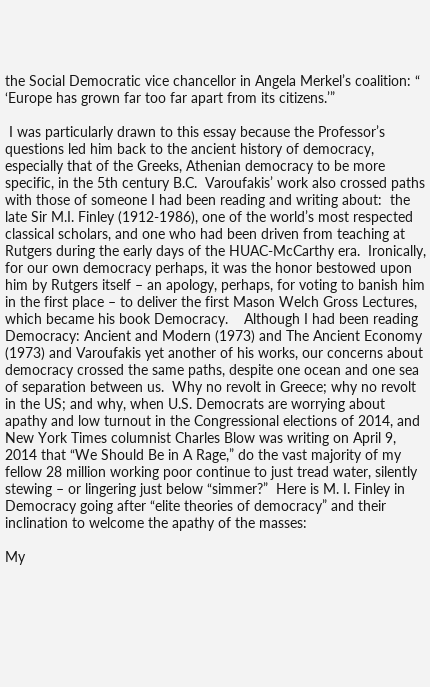the Social Democratic vice chancellor in Angela Merkel’s coalition: “ ‘Europe has grown far too far apart from its citizens.’”

 I was particularly drawn to this essay because the Professor’s questions led him back to the ancient history of democracy, especially that of the Greeks, Athenian democracy to be more specific, in the 5th century B.C.  Varoufakis’ work also crossed paths with those of someone I had been reading and writing about:  the late Sir M.I. Finley (1912-1986), one of the world’s most respected classical scholars, and one who had been driven from teaching at Rutgers during the early days of the HUAC-McCarthy era.  Ironically, for our own democracy perhaps, it was the honor bestowed upon him by Rutgers itself – an apology, perhaps, for voting to banish him in the first place – to deliver the first Mason Welch Gross Lectures, which became his book Democracy.    Although I had been reading Democracy: Ancient and Modern (1973) and The Ancient Economy (1973) and Varoufakis yet another of his works, our concerns about democracy crossed the same paths, despite one ocean and one sea of separation between us.  Why no revolt in Greece; why no revolt in the US; and why, when U.S. Democrats are worrying about apathy and low turnout in the Congressional elections of 2014, and New York Times columnist Charles Blow was writing on April 9, 2014 that “We Should Be in A Rage,” do the vast majority of my fellow 28 million working poor continue to just tread water, silently stewing – or lingering just below “simmer?”  Here is M. I. Finley in Democracy going after “elite theories of democracy” and their inclination to welcome the apathy of the masses:

My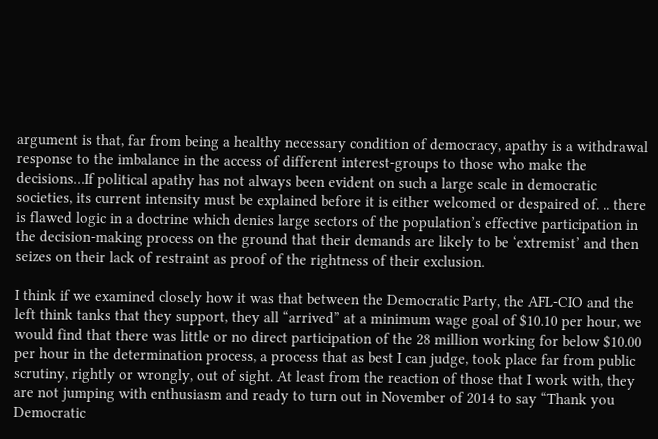argument is that, far from being a healthy necessary condition of democracy, apathy is a withdrawal response to the imbalance in the access of different interest-groups to those who make the decisions…If political apathy has not always been evident on such a large scale in democratic societies, its current intensity must be explained before it is either welcomed or despaired of. .. there is flawed logic in a doctrine which denies large sectors of the population’s effective participation in the decision-making process on the ground that their demands are likely to be ‘extremist’ and then seizes on their lack of restraint as proof of the rightness of their exclusion.

I think if we examined closely how it was that between the Democratic Party, the AFL-CIO and the left think tanks that they support, they all “arrived” at a minimum wage goal of $10.10 per hour, we would find that there was little or no direct participation of the 28 million working for below $10.00 per hour in the determination process, a process that as best I can judge, took place far from public scrutiny, rightly or wrongly, out of sight. At least from the reaction of those that I work with, they are not jumping with enthusiasm and ready to turn out in November of 2014 to say “Thank you Democratic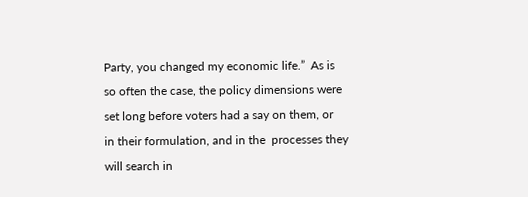Party, you changed my economic life.”  As is so often the case, the policy dimensions were set long before voters had a say on them, or  in their formulation, and in the  processes they will search in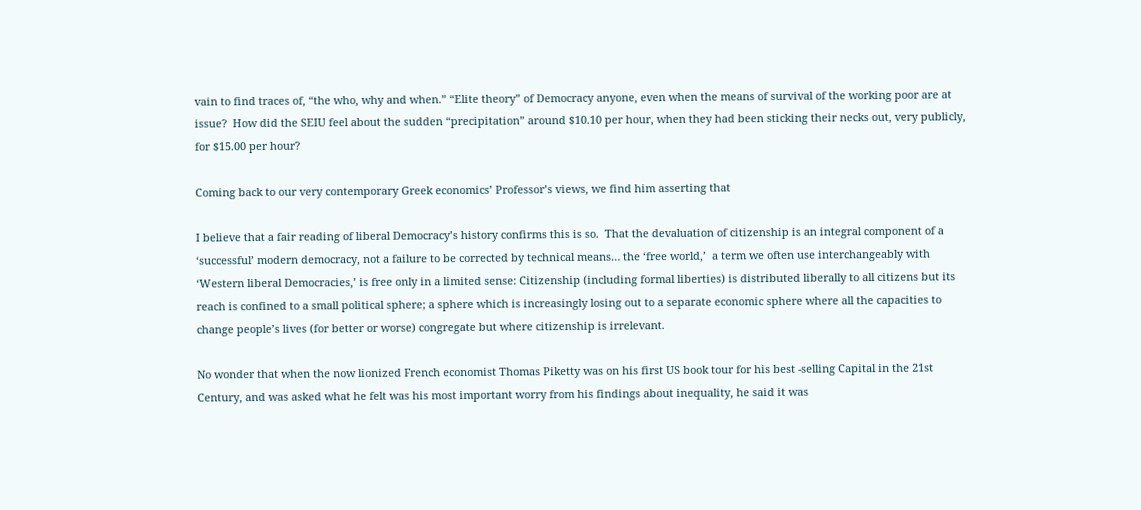vain to find traces of, “the who, why and when.” “Elite theory” of Democracy anyone, even when the means of survival of the working poor are at issue?  How did the SEIU feel about the sudden “precipitation” around $10.10 per hour, when they had been sticking their necks out, very publicly, for $15.00 per hour?

Coming back to our very contemporary Greek economics’ Professor’s views, we find him asserting that

I believe that a fair reading of liberal Democracy’s history confirms this is so.  That the devaluation of citizenship is an integral component of a ‘successful’ modern democracy, not a failure to be corrected by technical means… the ‘free world,’  a term we often use interchangeably with ‘Western liberal Democracies,’ is free only in a limited sense: Citizenship (including formal liberties) is distributed liberally to all citizens but its reach is confined to a small political sphere; a sphere which is increasingly losing out to a separate economic sphere where all the capacities to change people’s lives (for better or worse) congregate but where citizenship is irrelevant.

No wonder that when the now lionized French economist Thomas Piketty was on his first US book tour for his best -selling Capital in the 21st Century, and was asked what he felt was his most important worry from his findings about inequality, he said it was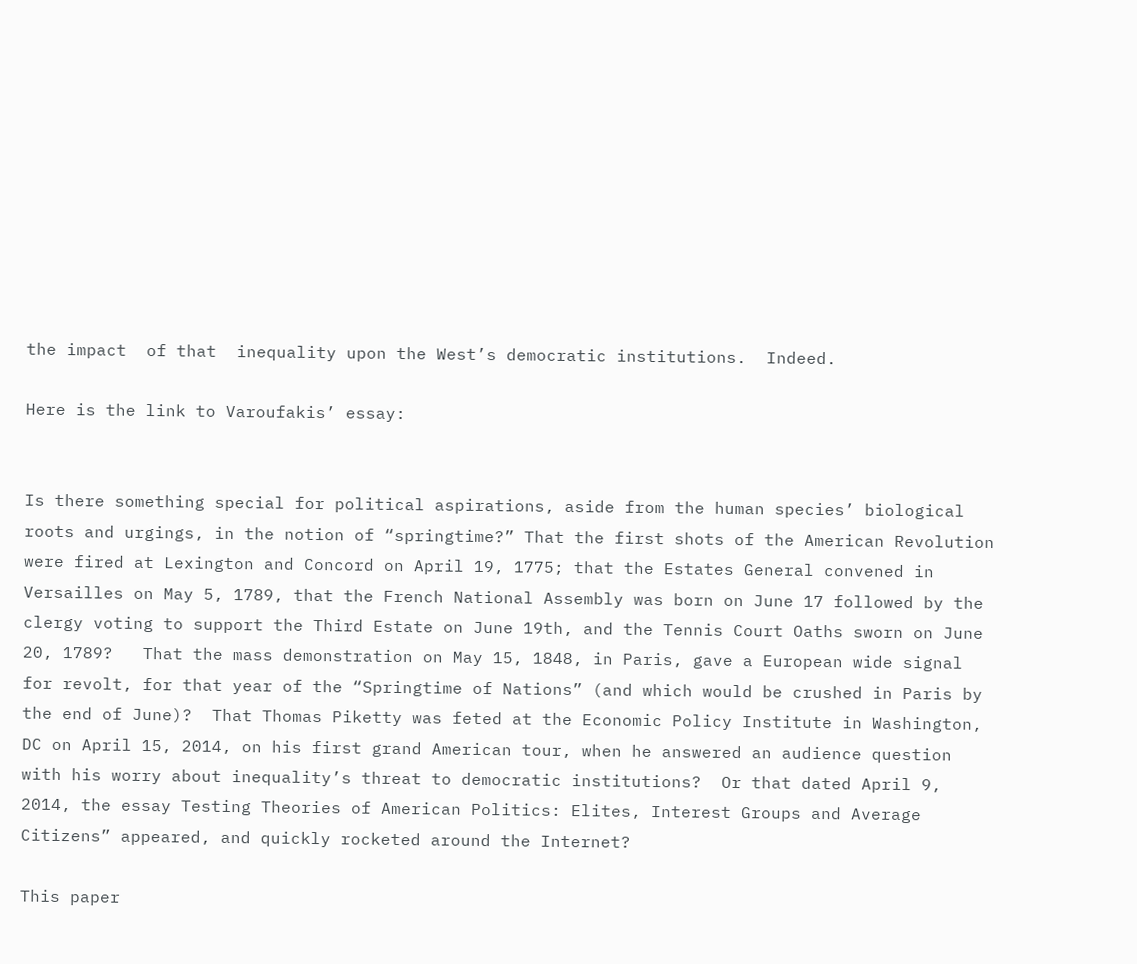the impact  of that  inequality upon the West’s democratic institutions.  Indeed.

Here is the link to Varoufakis’ essay:


Is there something special for political aspirations, aside from the human species’ biological roots and urgings, in the notion of “springtime?” That the first shots of the American Revolution were fired at Lexington and Concord on April 19, 1775; that the Estates General convened in Versailles on May 5, 1789, that the French National Assembly was born on June 17 followed by the clergy voting to support the Third Estate on June 19th, and the Tennis Court Oaths sworn on June 20, 1789?   That the mass demonstration on May 15, 1848, in Paris, gave a European wide signal for revolt, for that year of the “Springtime of Nations” (and which would be crushed in Paris by the end of June)?  That Thomas Piketty was feted at the Economic Policy Institute in Washington, DC on April 15, 2014, on his first grand American tour, when he answered an audience question with his worry about inequality’s threat to democratic institutions?  Or that dated April 9, 2014, the essay Testing Theories of American Politics: Elites, Interest Groups and Average Citizens” appeared, and quickly rocketed around the Internet?

This paper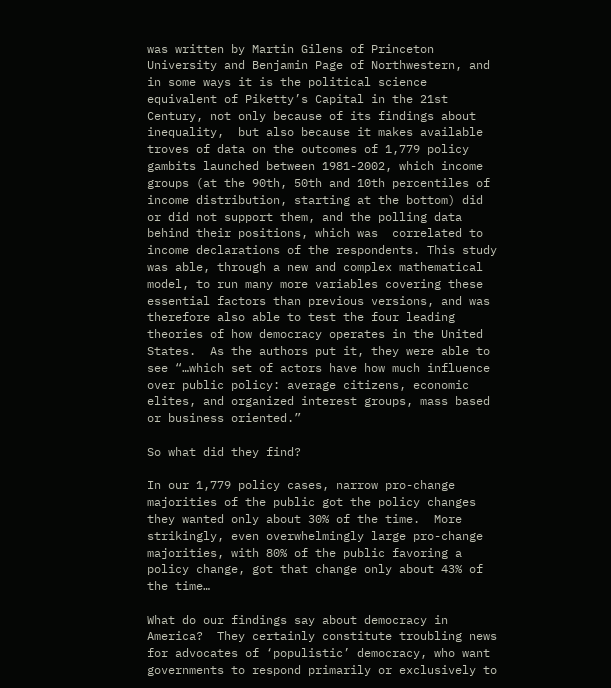was written by Martin Gilens of Princeton University and Benjamin Page of Northwestern, and in some ways it is the political science equivalent of Piketty’s Capital in the 21st Century, not only because of its findings about inequality,  but also because it makes available troves of data on the outcomes of 1,779 policy gambits launched between 1981-2002, which income groups (at the 90th, 50th and 10th percentiles of income distribution, starting at the bottom) did or did not support them, and the polling data behind their positions, which was  correlated to  income declarations of the respondents. This study was able, through a new and complex mathematical model, to run many more variables covering these essential factors than previous versions, and was therefore also able to test the four leading theories of how democracy operates in the United States.  As the authors put it, they were able to see “…which set of actors have how much influence over public policy: average citizens, economic elites, and organized interest groups, mass based or business oriented.”

So what did they find?

In our 1,779 policy cases, narrow pro-change majorities of the public got the policy changes they wanted only about 30% of the time.  More strikingly, even overwhelmingly large pro-change majorities, with 80% of the public favoring a policy change, got that change only about 43% of the time…

What do our findings say about democracy in America?  They certainly constitute troubling news for advocates of ‘populistic’ democracy, who want governments to respond primarily or exclusively to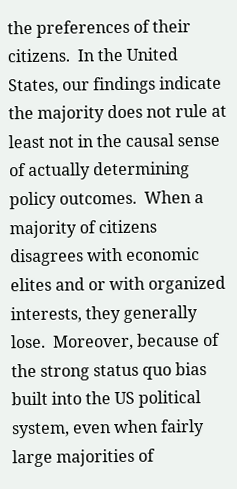the preferences of their citizens.  In the United States, our findings indicate the majority does not rule at least not in the causal sense of actually determining policy outcomes.  When a majority of citizens disagrees with economic elites and or with organized interests, they generally lose.  Moreover, because of the strong status quo bias built into the US political system, even when fairly large majorities of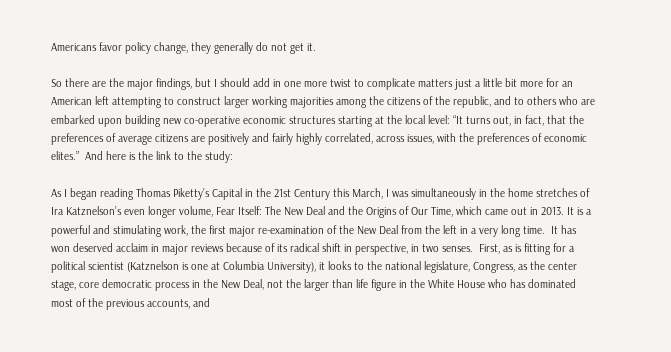Americans favor policy change, they generally do not get it.

So there are the major findings, but I should add in one more twist to complicate matters just a little bit more for an American left attempting to construct larger working majorities among the citizens of the republic, and to others who are embarked upon building new co-operative economic structures starting at the local level: “It turns out, in fact, that the preferences of average citizens are positively and fairly highly correlated, across issues, with the preferences of economic elites.”  And here is the link to the study:

As I began reading Thomas Piketty’s Capital in the 21st Century this March, I was simultaneously in the home stretches of Ira Katznelson’s even longer volume, Fear Itself: The New Deal and the Origins of Our Time, which came out in 2013. It is a powerful and stimulating work, the first major re-examination of the New Deal from the left in a very long time.  It has won deserved acclaim in major reviews because of its radical shift in perspective, in two senses.  First, as is fitting for a political scientist (Katznelson is one at Columbia University), it looks to the national legislature, Congress, as the center stage, core democratic process in the New Deal, not the larger than life figure in the White House who has dominated most of the previous accounts, and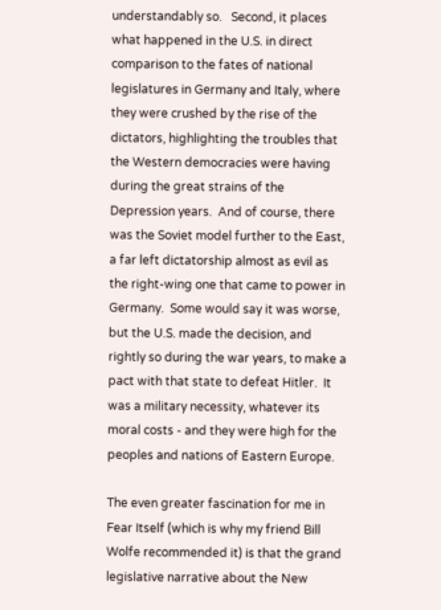understandably so.   Second, it places what happened in the U.S. in direct comparison to the fates of national legislatures in Germany and Italy, where they were crushed by the rise of the dictators, highlighting the troubles that the Western democracies were having during the great strains of the Depression years.  And of course, there was the Soviet model further to the East, a far left dictatorship almost as evil as the right-wing one that came to power in Germany.  Some would say it was worse, but the U.S. made the decision, and rightly so during the war years, to make a pact with that state to defeat Hitler.  It was a military necessity, whatever its moral costs - and they were high for the peoples and nations of Eastern Europe.

The even greater fascination for me in Fear Itself (which is why my friend Bill Wolfe recommended it) is that the grand legislative narrative about the New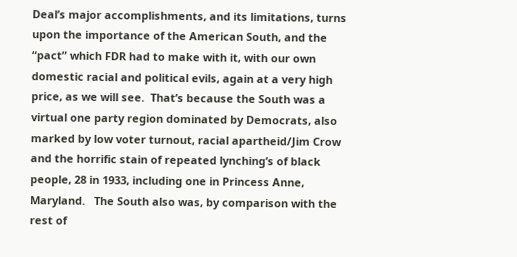Deal’s major accomplishments, and its limitations, turns upon the importance of the American South, and the “pact” which FDR had to make with it, with our own domestic racial and political evils, again at a very high price, as we will see.  That’s because the South was a virtual one party region dominated by Democrats, also marked by low voter turnout, racial apartheid/Jim Crow and the horrific stain of repeated lynching’s of black people, 28 in 1933, including one in Princess Anne, Maryland.   The South also was, by comparison with the rest of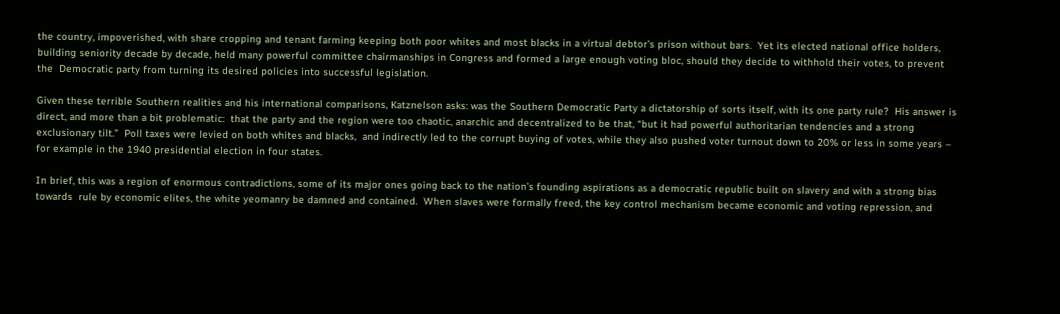the country, impoverished, with share cropping and tenant farming keeping both poor whites and most blacks in a virtual debtor’s prison without bars.  Yet its elected national office holders, building seniority decade by decade, held many powerful committee chairmanships in Congress and formed a large enough voting bloc, should they decide to withhold their votes, to prevent the  Democratic party from turning its desired policies into successful legislation.

Given these terrible Southern realities and his international comparisons, Katznelson asks: was the Southern Democratic Party a dictatorship of sorts itself, with its one party rule?  His answer is direct, and more than a bit problematic:  that the party and the region were too chaotic, anarchic and decentralized to be that, “but it had powerful authoritarian tendencies and a strong exclusionary tilt.”  Poll taxes were levied on both whites and blacks,  and indirectly led to the corrupt buying of votes, while they also pushed voter turnout down to 20% or less in some years – for example in the 1940 presidential election in four states.

In brief, this was a region of enormous contradictions, some of its major ones going back to the nation’s founding aspirations as a democratic republic built on slavery and with a strong bias towards  rule by economic elites, the white yeomanry be damned and contained.  When slaves were formally freed, the key control mechanism became economic and voting repression, and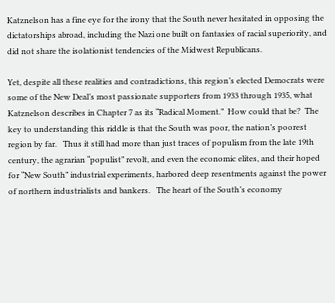Katznelson has a fine eye for the irony that the South never hesitated in opposing the dictatorships abroad, including the Nazi one built on fantasies of racial superiority, and did not share the isolationist tendencies of the Midwest Republicans.

Yet, despite all these realities and contradictions, this region’s elected Democrats were some of the New Deal’s most passionate supporters from 1933 through 1935, what Katznelson describes in Chapter 7 as its “Radical Moment.”  How could that be?  The key to understanding this riddle is that the South was poor, the nation’s poorest region by far.   Thus it still had more than just traces of populism from the late 19th century, the agrarian “populist” revolt, and even the economic elites, and their hoped for “New South” industrial experiments, harbored deep resentments against the power of northern industrialists and bankers.   The heart of the South’s economy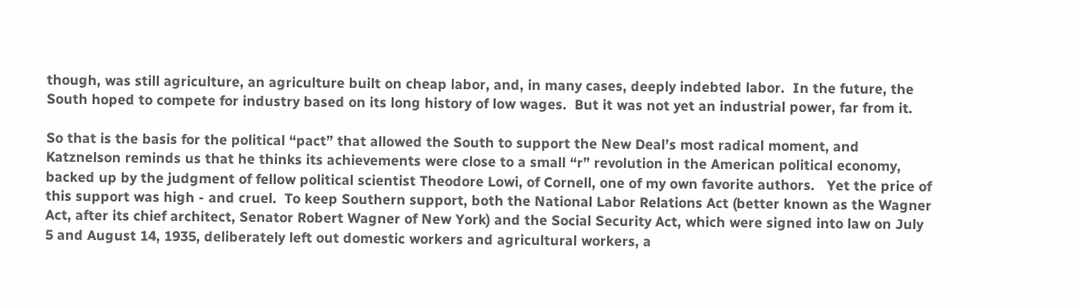though, was still agriculture, an agriculture built on cheap labor, and, in many cases, deeply indebted labor.  In the future, the South hoped to compete for industry based on its long history of low wages.  But it was not yet an industrial power, far from it.

So that is the basis for the political “pact” that allowed the South to support the New Deal’s most radical moment, and Katznelson reminds us that he thinks its achievements were close to a small “r” revolution in the American political economy, backed up by the judgment of fellow political scientist Theodore Lowi, of Cornell, one of my own favorite authors.   Yet the price of this support was high - and cruel.  To keep Southern support, both the National Labor Relations Act (better known as the Wagner Act, after its chief architect, Senator Robert Wagner of New York) and the Social Security Act, which were signed into law on July 5 and August 14, 1935, deliberately left out domestic workers and agricultural workers, a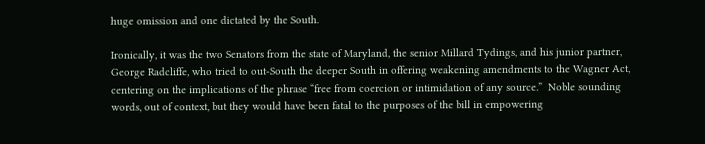huge omission and one dictated by the South.

Ironically, it was the two Senators from the state of Maryland, the senior Millard Tydings, and his junior partner, George Radcliffe, who tried to out-South the deeper South in offering weakening amendments to the Wagner Act, centering on the implications of the phrase “free from coercion or intimidation of any source.”  Noble sounding words, out of context, but they would have been fatal to the purposes of the bill in empowering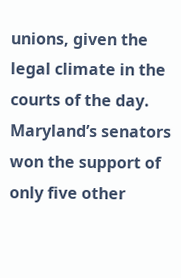unions, given the legal climate in the courts of the day.  Maryland’s senators won the support of only five other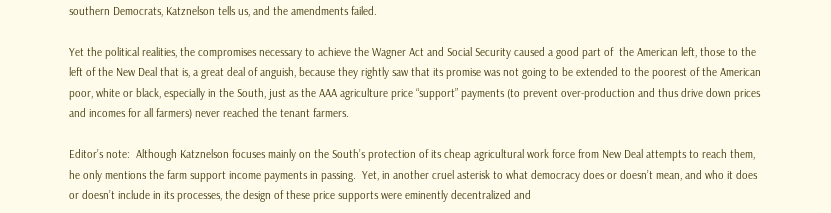southern Democrats, Katznelson tells us, and the amendments failed.

Yet the political realities, the compromises necessary to achieve the Wagner Act and Social Security caused a good part of  the American left, those to the left of the New Deal that is, a great deal of anguish, because they rightly saw that its promise was not going to be extended to the poorest of the American poor, white or black, especially in the South, just as the AAA agriculture price “support” payments (to prevent over-production and thus drive down prices and incomes for all farmers) never reached the tenant farmers.

Editor’s note:  Although Katznelson focuses mainly on the South’s protection of its cheap agricultural work force from New Deal attempts to reach them, he only mentions the farm support income payments in passing.  Yet, in another cruel asterisk to what democracy does or doesn’t mean, and who it does or doesn’t include in its processes, the design of these price supports were eminently decentralized and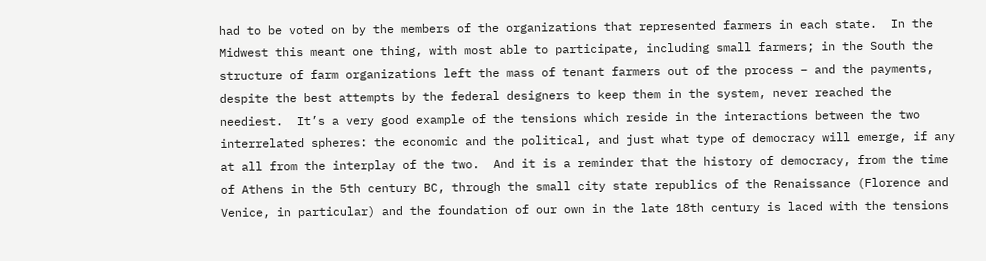had to be voted on by the members of the organizations that represented farmers in each state.  In the Midwest this meant one thing, with most able to participate, including small farmers; in the South the structure of farm organizations left the mass of tenant farmers out of the process – and the payments, despite the best attempts by the federal designers to keep them in the system, never reached the neediest.  It’s a very good example of the tensions which reside in the interactions between the two interrelated spheres: the economic and the political, and just what type of democracy will emerge, if any at all from the interplay of the two.  And it is a reminder that the history of democracy, from the time of Athens in the 5th century BC, through the small city state republics of the Renaissance (Florence and Venice, in particular) and the foundation of our own in the late 18th century is laced with the tensions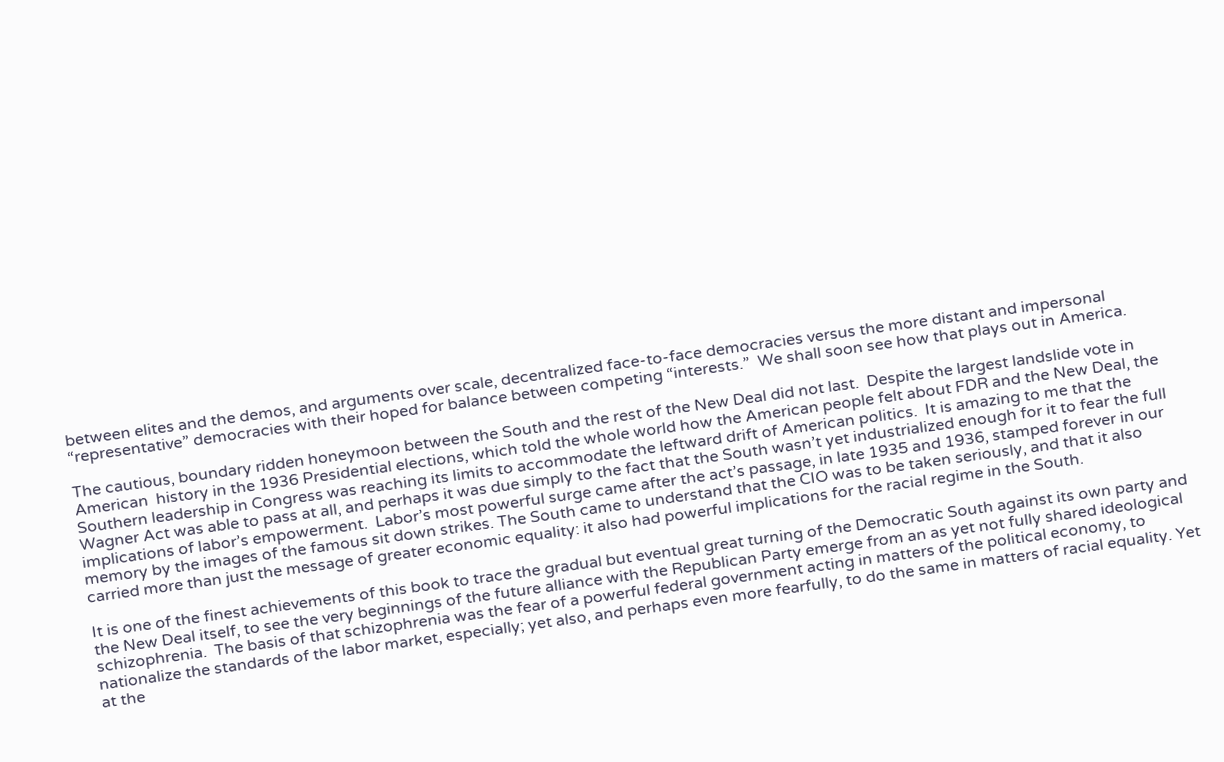between elites and the demos, and arguments over scale, decentralized face-to-face democracies versus the more distant and impersonal “representative” democracies with their hoped for balance between competing “interests.”  We shall soon see how that plays out in America.

The cautious, boundary ridden honeymoon between the South and the rest of the New Deal did not last.  Despite the largest landslide vote in American  history in the 1936 Presidential elections, which told the whole world how the American people felt about FDR and the New Deal, the Southern leadership in Congress was reaching its limits to accommodate the leftward drift of American politics.  It is amazing to me that the Wagner Act was able to pass at all, and perhaps it was due simply to the fact that the South wasn’t yet industrialized enough for it to fear the full implications of labor’s empowerment.  Labor’s most powerful surge came after the act’s passage, in late 1935 and 1936, stamped forever in our memory by the images of the famous sit down strikes. The South came to understand that the CIO was to be taken seriously, and that it also carried more than just the message of greater economic equality: it also had powerful implications for the racial regime in the South.

It is one of the finest achievements of this book to trace the gradual but eventual great turning of the Democratic South against its own party and the New Deal itself, to see the very beginnings of the future alliance with the Republican Party emerge from an as yet not fully shared ideological schizophrenia.  The basis of that schizophrenia was the fear of a powerful federal government acting in matters of the political economy, to nationalize the standards of the labor market, especially; yet also, and perhaps even more fearfully, to do the same in matters of racial equality. Yet at the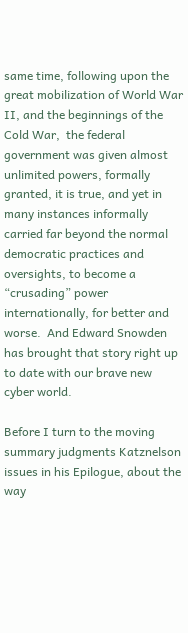same time, following upon the great mobilization of World War II, and the beginnings of the Cold War,  the federal government was given almost unlimited powers, formally granted, it is true, and yet in many instances informally carried far beyond the normal democratic practices and oversights, to become a “crusading” power internationally, for better and worse.  And Edward Snowden has brought that story right up to date with our brave new cyber world.

Before I turn to the moving summary judgments Katznelson issues in his Epilogue, about the way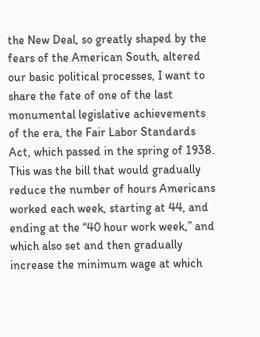the New Deal, so greatly shaped by the fears of the American South, altered our basic political processes, I want to share the fate of one of the last monumental legislative achievements of the era, the Fair Labor Standards Act, which passed in the spring of 1938.  This was the bill that would gradually reduce the number of hours Americans worked each week, starting at 44, and ending at the “40 hour work week,” and which also set and then gradually increase the minimum wage at which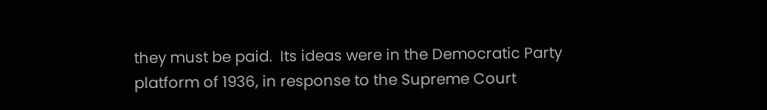they must be paid.  Its ideas were in the Democratic Party platform of 1936, in response to the Supreme Court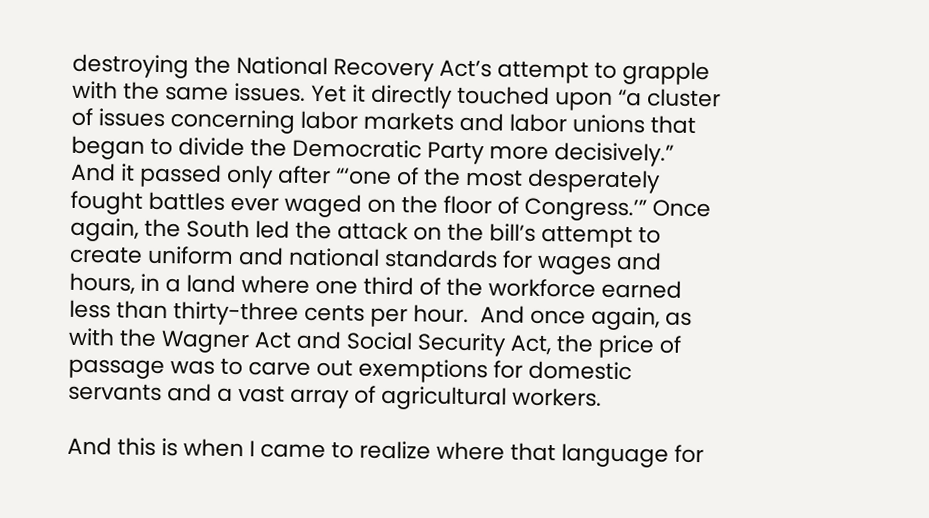destroying the National Recovery Act’s attempt to grapple with the same issues. Yet it directly touched upon “a cluster of issues concerning labor markets and labor unions that began to divide the Democratic Party more decisively.”  And it passed only after “‘one of the most desperately fought battles ever waged on the floor of Congress.’” Once again, the South led the attack on the bill’s attempt to create uniform and national standards for wages and hours, in a land where one third of the workforce earned less than thirty-three cents per hour.  And once again, as with the Wagner Act and Social Security Act, the price of passage was to carve out exemptions for domestic servants and a vast array of agricultural workers.

And this is when I came to realize where that language for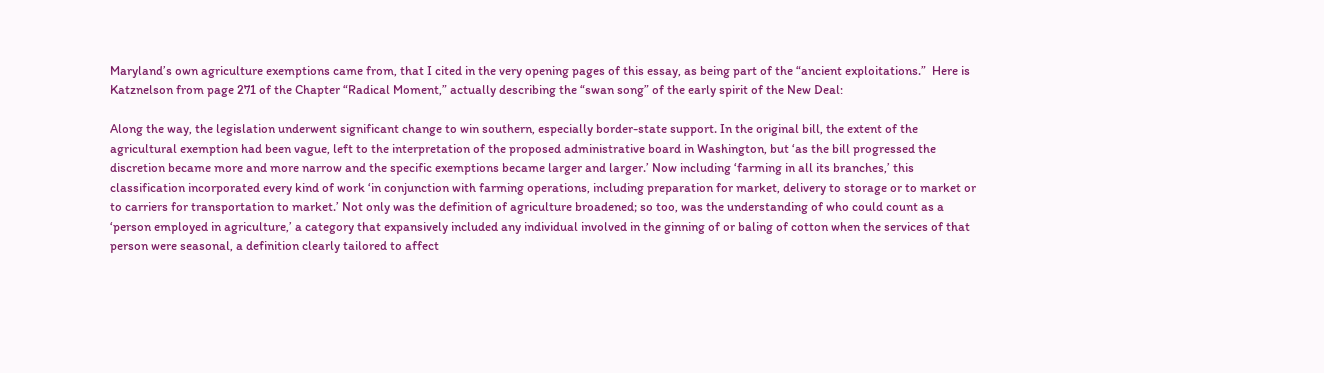Maryland’s own agriculture exemptions came from, that I cited in the very opening pages of this essay, as being part of the “ancient exploitations.”  Here is Katznelson from page 271 of the Chapter “Radical Moment,” actually describing the “swan song” of the early spirit of the New Deal:

Along the way, the legislation underwent significant change to win southern, especially border-state support. In the original bill, the extent of the agricultural exemption had been vague, left to the interpretation of the proposed administrative board in Washington, but ‘as the bill progressed the discretion became more and more narrow and the specific exemptions became larger and larger.’ Now including ‘farming in all its branches,’ this classification incorporated every kind of work ‘in conjunction with farming operations, including preparation for market, delivery to storage or to market or to carriers for transportation to market.’ Not only was the definition of agriculture broadened; so too, was the understanding of who could count as a ‘person employed in agriculture,’ a category that expansively included any individual involved in the ginning of or baling of cotton when the services of that person were seasonal, a definition clearly tailored to affect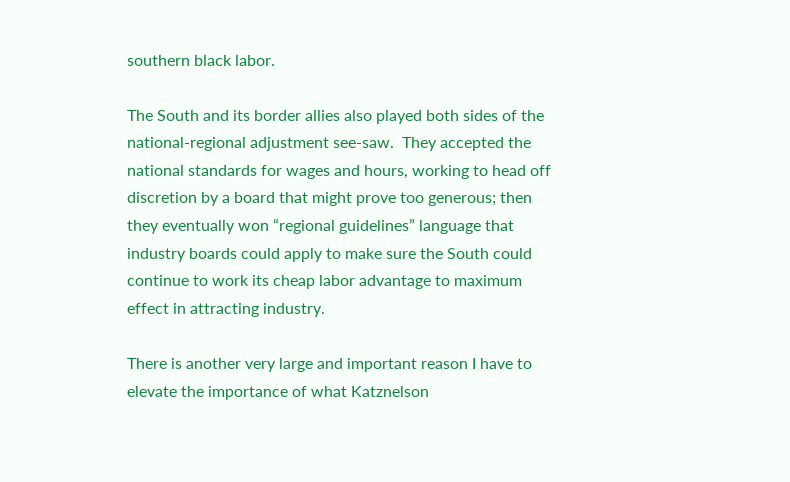southern black labor.

The South and its border allies also played both sides of the national-regional adjustment see-saw.  They accepted the national standards for wages and hours, working to head off discretion by a board that might prove too generous; then they eventually won “regional guidelines” language that industry boards could apply to make sure the South could continue to work its cheap labor advantage to maximum effect in attracting industry.

There is another very large and important reason I have to elevate the importance of what Katznelson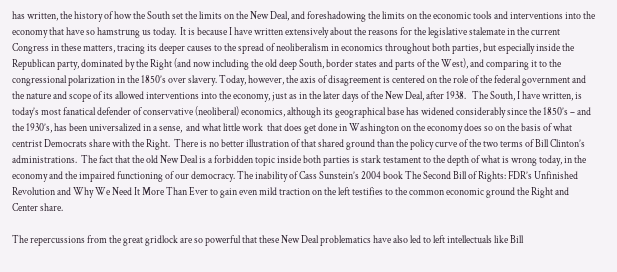has written, the history of how the South set the limits on the New Deal, and foreshadowing the limits on the economic tools and interventions into the economy that have so hamstrung us today.  It is because I have written extensively about the reasons for the legislative stalemate in the current Congress in these matters, tracing its deeper causes to the spread of neoliberalism in economics throughout both parties, but especially inside the Republican party, dominated by the Right (and now including the old deep South, border states and parts of the West), and comparing it to the congressional polarization in the 1850’s over slavery. Today, however, the axis of disagreement is centered on the role of the federal government and the nature and scope of its allowed interventions into the economy, just as in the later days of the New Deal, after 1938.   The South, I have written, is today’s most fanatical defender of conservative (neoliberal) economics, although its geographical base has widened considerably since the 1850’s – and the 1930’s, has been universalized in a sense,  and what little work  that does get done in Washington on the economy does so on the basis of what centrist Democrats share with the Right.  There is no better illustration of that shared ground than the policy curve of the two terms of Bill Clinton’s administrations.  The fact that the old New Deal is a forbidden topic inside both parties is stark testament to the depth of what is wrong today, in the economy and the impaired functioning of our democracy. The inability of Cass Sunstein’s 2004 book The Second Bill of Rights: FDR’s Unfinished Revolution and Why We Need It More Than Ever to gain even mild traction on the left testifies to the common economic ground the Right and Center share.

The repercussions from the great gridlock are so powerful that these New Deal problematics have also led to left intellectuals like Bill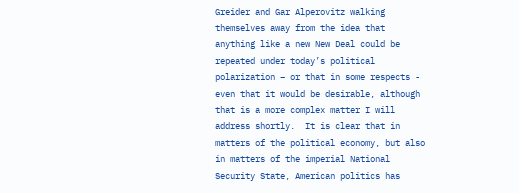Greider and Gar Alperovitz walking themselves away from the idea that anything like a new New Deal could be repeated under today’s political polarization – or that in some respects - even that it would be desirable, although that is a more complex matter I will address shortly.  It is clear that in matters of the political economy, but also in matters of the imperial National Security State, American politics has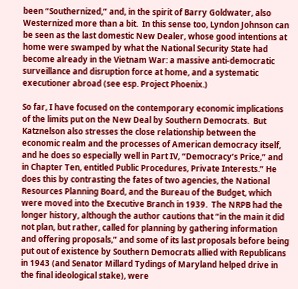been “Southernized,” and, in the spirit of Barry Goldwater, also Westernized more than a bit.  In this sense too, Lyndon Johnson can be seen as the last domestic New Dealer, whose good intentions at home were swamped by what the National Security State had become already in the Vietnam War: a massive anti-democratic surveillance and disruption force at home, and a systematic executioner abroad (see esp. Project Phoenix.)

So far, I have focused on the contemporary economic implications of the limits put on the New Deal by Southern Democrats.  But Katznelson also stresses the close relationship between the economic realm and the processes of American democracy itself, and he does so especially well in Part IV, “Democracy’s Price,” and in Chapter Ten, entitled Public Procedures, Private Interests.” He does this by contrasting the fates of two agencies, the National Resources Planning Board, and the Bureau of the Budget, which were moved into the Executive Branch in 1939.  The NRPB had the longer history, although the author cautions that “in the main it did not plan, but rather, called for planning by gathering information and offering proposals,” and some of its last proposals before being put out of existence by Southern Democrats allied with Republicans in 1943 (and Senator Millard Tydings of Maryland helped drive in the final ideological stake), were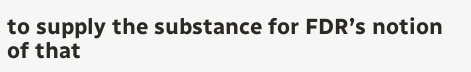to supply the substance for FDR’s notion of that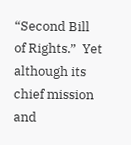“Second Bill of Rights.”  Yet although its chief mission and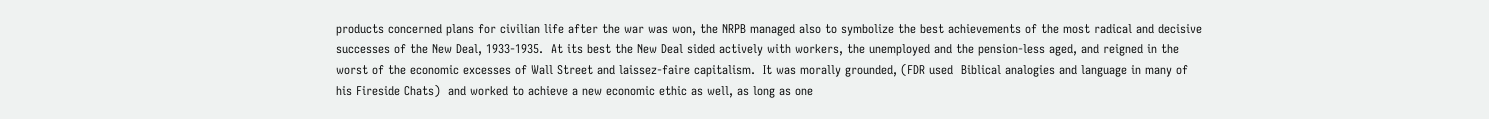products concerned plans for civilian life after the war was won, the NRPB managed also to symbolize the best achievements of the most radical and decisive successes of the New Deal, 1933-1935.  At its best the New Deal sided actively with workers, the unemployed and the pension-less aged, and reigned in the worst of the economic excesses of Wall Street and laissez-faire capitalism.  It was morally grounded, (FDR used  Biblical analogies and language in many of his Fireside Chats)  and worked to achieve a new economic ethic as well, as long as one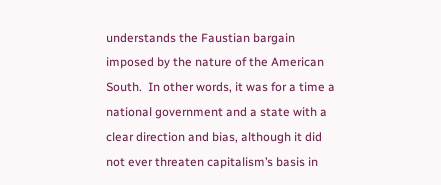understands the Faustian bargain imposed by the nature of the American South.  In other words, it was for a time a national government and a state with a clear direction and bias, although it did not ever threaten capitalism’s basis in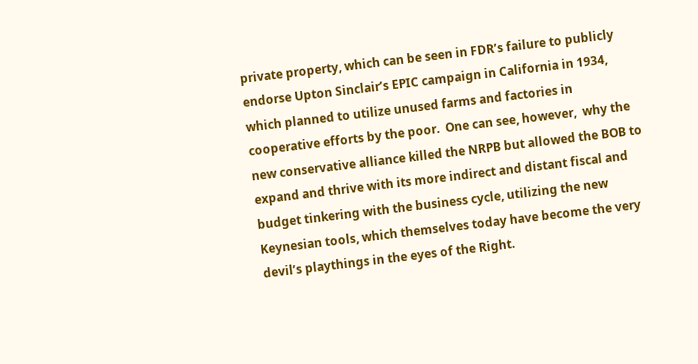private property, which can be seen in FDR’s failure to publicly endorse Upton Sinclair’s EPIC campaign in California in 1934, which planned to utilize unused farms and factories in cooperative efforts by the poor.  One can see, however,  why the new conservative alliance killed the NRPB but allowed the BOB to expand and thrive with its more indirect and distant fiscal and budget tinkering with the business cycle, utilizing the new Keynesian tools, which themselves today have become the very devil’s playthings in the eyes of the Right.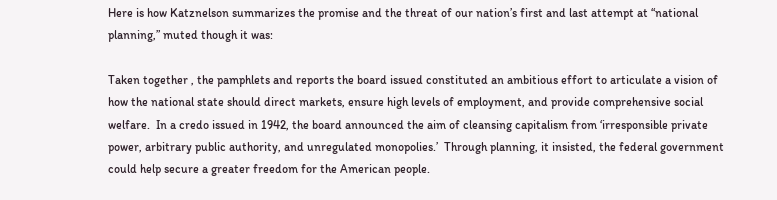Here is how Katznelson summarizes the promise and the threat of our nation’s first and last attempt at “national planning,” muted though it was:

Taken together , the pamphlets and reports the board issued constituted an ambitious effort to articulate a vision of how the national state should direct markets, ensure high levels of employment, and provide comprehensive social welfare.  In a credo issued in 1942, the board announced the aim of cleansing capitalism from ‘irresponsible private power, arbitrary public authority, and unregulated monopolies.’  Through planning, it insisted, the federal government could help secure a greater freedom for the American people.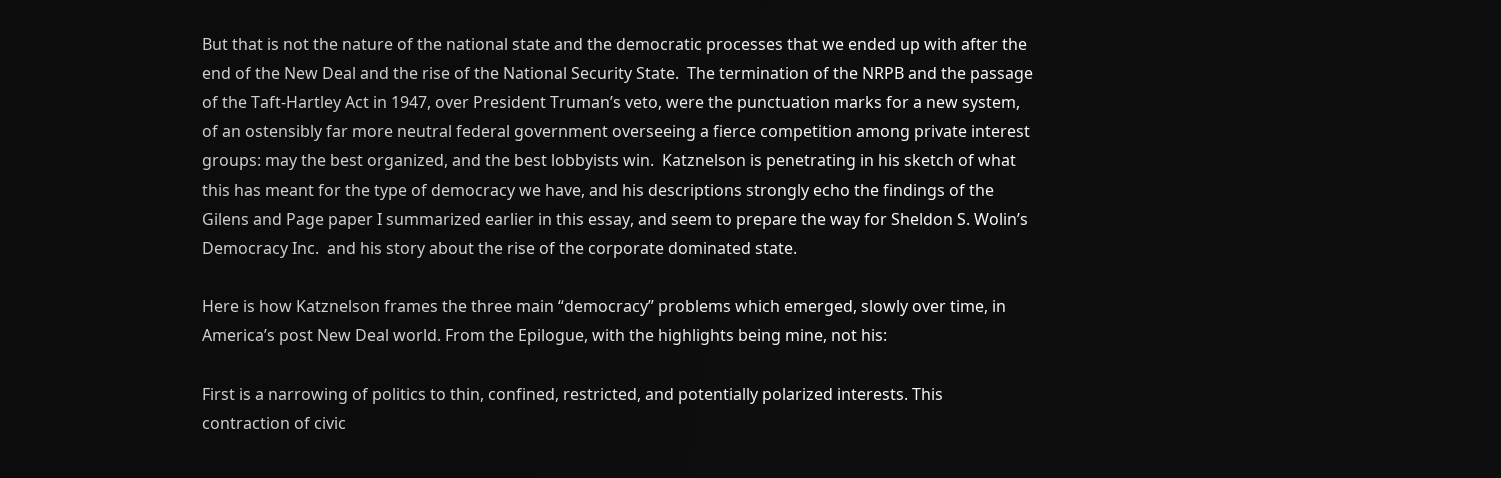But that is not the nature of the national state and the democratic processes that we ended up with after the end of the New Deal and the rise of the National Security State.  The termination of the NRPB and the passage of the Taft-Hartley Act in 1947, over President Truman’s veto, were the punctuation marks for a new system, of an ostensibly far more neutral federal government overseeing a fierce competition among private interest groups: may the best organized, and the best lobbyists win.  Katznelson is penetrating in his sketch of what this has meant for the type of democracy we have, and his descriptions strongly echo the findings of the Gilens and Page paper I summarized earlier in this essay, and seem to prepare the way for Sheldon S. Wolin’s Democracy Inc.  and his story about the rise of the corporate dominated state.

Here is how Katznelson frames the three main “democracy” problems which emerged, slowly over time, in America’s post New Deal world. From the Epilogue, with the highlights being mine, not his:

First is a narrowing of politics to thin, confined, restricted, and potentially polarized interests. This contraction of civic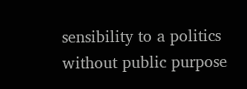sensibility to a politics without public purpose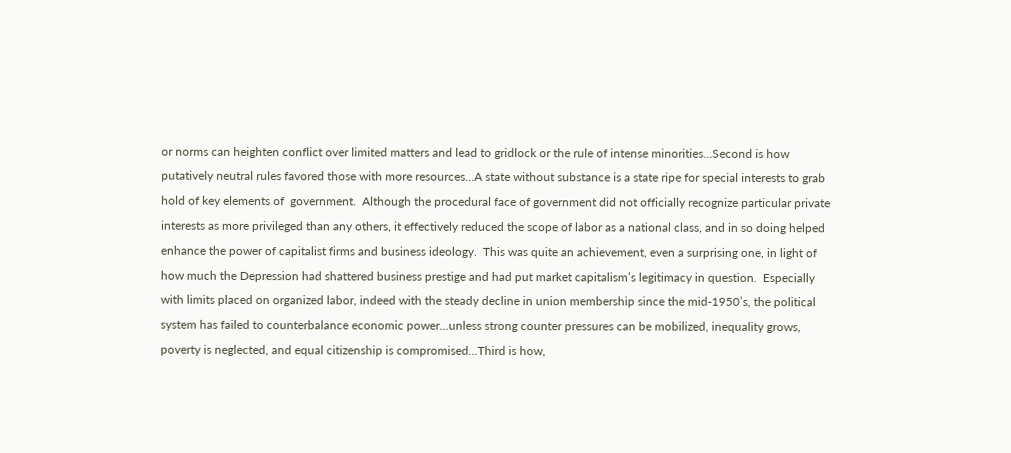or norms can heighten conflict over limited matters and lead to gridlock or the rule of intense minorities…Second is how putatively neutral rules favored those with more resources…A state without substance is a state ripe for special interests to grab hold of key elements of  government.  Although the procedural face of government did not officially recognize particular private interests as more privileged than any others, it effectively reduced the scope of labor as a national class, and in so doing helped enhance the power of capitalist firms and business ideology.  This was quite an achievement, even a surprising one, in light of how much the Depression had shattered business prestige and had put market capitalism’s legitimacy in question.  Especially with limits placed on organized labor, indeed with the steady decline in union membership since the mid-1950’s, the political system has failed to counterbalance economic power…unless strong counter pressures can be mobilized, inequality grows, poverty is neglected, and equal citizenship is compromised…Third is how,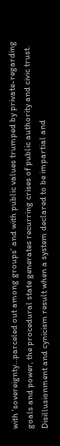with ‘sovereignty…parceled out among groups’ and with public values trumped by private-regarding goals and power, the procedural state generates recurring crises of public authority and civic trust.  Disillusionment and cynicism result when a system declared to be impartial and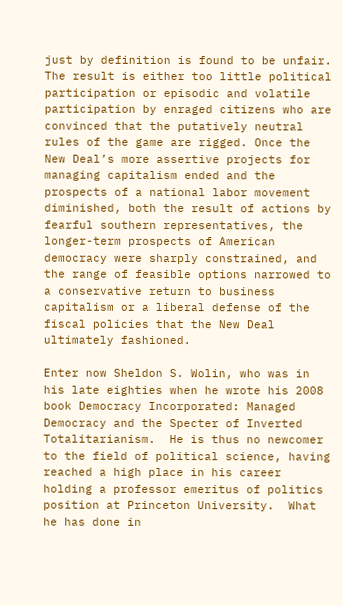just by definition is found to be unfair.  The result is either too little political participation or episodic and volatile participation by enraged citizens who are convinced that the putatively neutral rules of the game are rigged. Once the New Deal’s more assertive projects for managing capitalism ended and the prospects of a national labor movement diminished, both the result of actions by fearful southern representatives, the longer-term prospects of American democracy were sharply constrained, and the range of feasible options narrowed to a conservative return to business capitalism or a liberal defense of the fiscal policies that the New Deal ultimately fashioned.

Enter now Sheldon S. Wolin, who was in his late eighties when he wrote his 2008 book Democracy Incorporated: Managed Democracy and the Specter of Inverted Totalitarianism.  He is thus no newcomer to the field of political science, having reached a high place in his career holding a professor emeritus of politics position at Princeton University.  What he has done in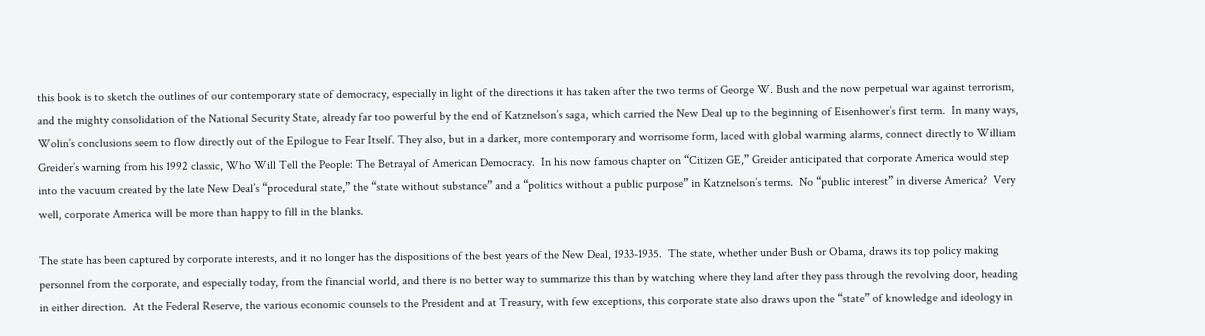this book is to sketch the outlines of our contemporary state of democracy, especially in light of the directions it has taken after the two terms of George W. Bush and the now perpetual war against terrorism, and the mighty consolidation of the National Security State, already far too powerful by the end of Katznelson’s saga, which carried the New Deal up to the beginning of Eisenhower’s first term.  In many ways, Wolin’s conclusions seem to flow directly out of the Epilogue to Fear Itself. They also, but in a darker, more contemporary and worrisome form, laced with global warming alarms, connect directly to William Greider’s warning from his 1992 classic, Who Will Tell the People: The Betrayal of American Democracy.  In his now famous chapter on “Citizen GE,” Greider anticipated that corporate America would step into the vacuum created by the late New Deal’s “procedural state,” the “state without substance” and a “politics without a public purpose” in Katznelson’s terms.  No “public interest” in diverse America?  Very well, corporate America will be more than happy to fill in the blanks.

The state has been captured by corporate interests, and it no longer has the dispositions of the best years of the New Deal, 1933-1935.  The state, whether under Bush or Obama, draws its top policy making personnel from the corporate, and especially today, from the financial world, and there is no better way to summarize this than by watching where they land after they pass through the revolving door, heading in either direction.  At the Federal Reserve, the various economic counsels to the President and at Treasury, with few exceptions, this corporate state also draws upon the “state” of knowledge and ideology in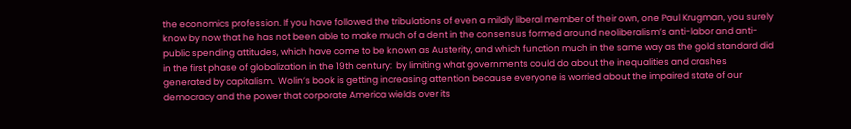the economics profession. If you have followed the tribulations of even a mildly liberal member of their own, one Paul Krugman, you surely know by now that he has not been able to make much of a dent in the consensus formed around neoliberalism’s anti-labor and anti-public spending attitudes, which have come to be known as Austerity, and which function much in the same way as the gold standard did in the first phase of globalization in the 19th century:  by limiting what governments could do about the inequalities and crashes generated by capitalism.  Wolin’s book is getting increasing attention because everyone is worried about the impaired state of our democracy and the power that corporate America wields over its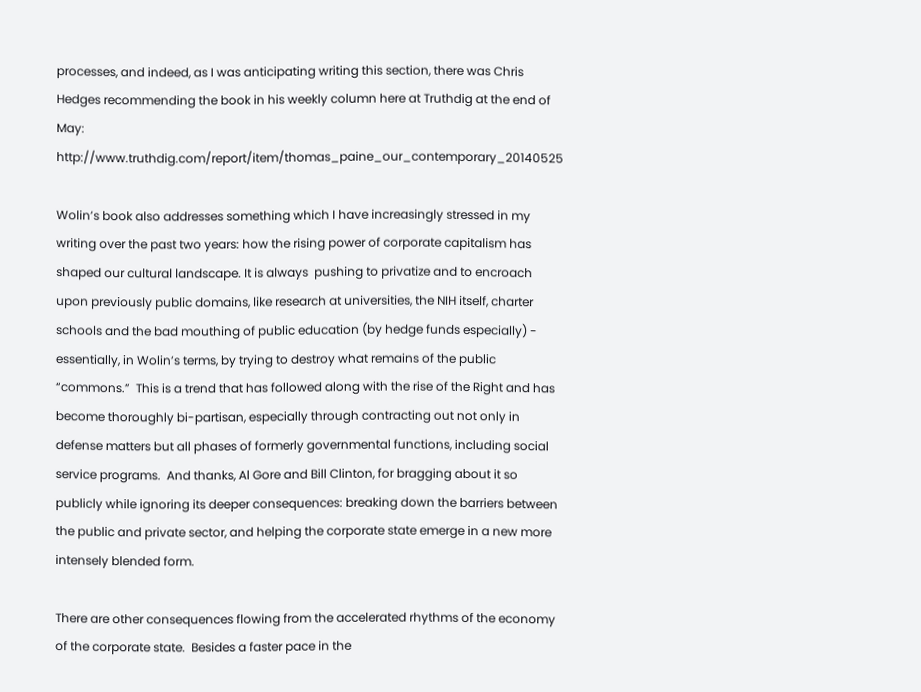processes, and indeed, as I was anticipating writing this section, there was Chris Hedges recommending the book in his weekly column here at Truthdig at the end of May: http://www.truthdig.com/report/item/thomas_paine_our_contemporary_20140525

Wolin’s book also addresses something which I have increasingly stressed in my writing over the past two years: how the rising power of corporate capitalism has shaped our cultural landscape. It is always  pushing to privatize and to encroach upon previously public domains, like research at universities, the NIH itself, charter schools and the bad mouthing of public education (by hedge funds especially) - essentially, in Wolin’s terms, by trying to destroy what remains of the public “commons.”  This is a trend that has followed along with the rise of the Right and has become thoroughly bi-partisan, especially through contracting out not only in defense matters but all phases of formerly governmental functions, including social service programs.  And thanks, Al Gore and Bill Clinton, for bragging about it so publicly while ignoring its deeper consequences: breaking down the barriers between the public and private sector, and helping the corporate state emerge in a new more intensely blended form.

There are other consequences flowing from the accelerated rhythms of the economy of the corporate state.  Besides a faster pace in the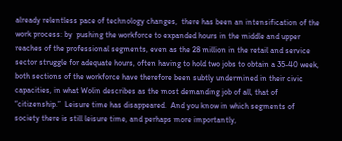already relentless pace of technology changes,  there has been an intensification of the work process: by  pushing the workforce to expanded hours in the middle and upper reaches of the professional segments, even as the 28 million in the retail and service sector struggle for adequate hours, often having to hold two jobs to obtain a 35-40 week, both sections of the workforce have therefore been subtly undermined in their civic capacities, in what Wolin describes as the most demanding job of all, that of “citizenship.”  Leisure time has disappeared.  And you know in which segments of society there is still leisure time, and perhaps more importantly,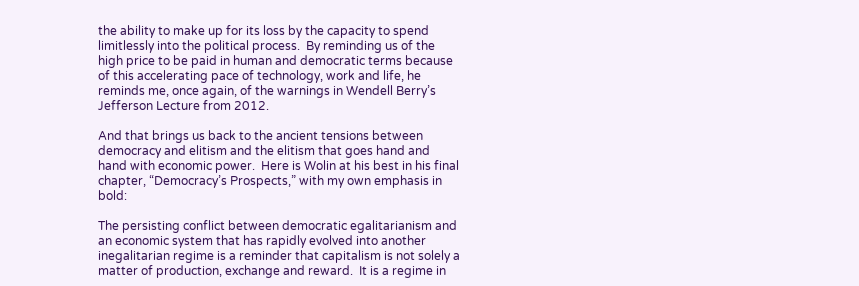the ability to make up for its loss by the capacity to spend limitlessly into the political process.  By reminding us of the high price to be paid in human and democratic terms because of this accelerating pace of technology, work and life, he reminds me, once again, of the warnings in Wendell Berry’s Jefferson Lecture from 2012.

And that brings us back to the ancient tensions between democracy and elitism and the elitism that goes hand and hand with economic power.  Here is Wolin at his best in his final chapter, “Democracy’s Prospects,” with my own emphasis in bold:

The persisting conflict between democratic egalitarianism and an economic system that has rapidly evolved into another inegalitarian regime is a reminder that capitalism is not solely a matter of production, exchange and reward.  It is a regime in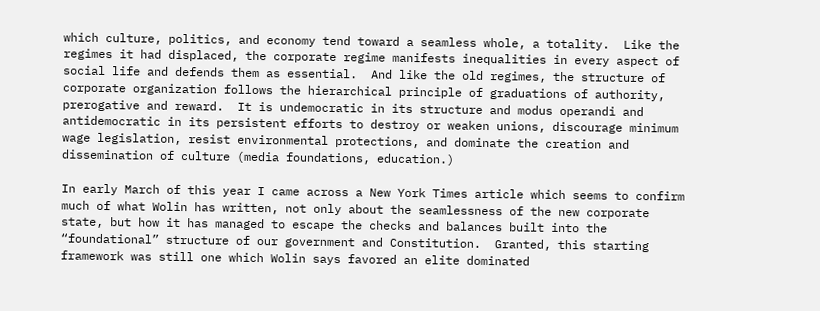which culture, politics, and economy tend toward a seamless whole, a totality.  Like the regimes it had displaced, the corporate regime manifests inequalities in every aspect of social life and defends them as essential.  And like the old regimes, the structure of corporate organization follows the hierarchical principle of graduations of authority, prerogative and reward.  It is undemocratic in its structure and modus operandi and antidemocratic in its persistent efforts to destroy or weaken unions, discourage minimum wage legislation, resist environmental protections, and dominate the creation and dissemination of culture (media foundations, education.)

In early March of this year I came across a New York Times article which seems to confirm much of what Wolin has written, not only about the seamlessness of the new corporate state, but how it has managed to escape the checks and balances built into the “foundational” structure of our government and Constitution.  Granted, this starting framework was still one which Wolin says favored an elite dominated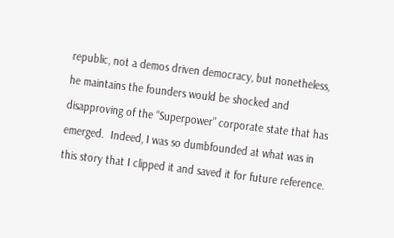republic, not a demos driven democracy, but nonetheless, he maintains the founders would be shocked and disapproving of the “Superpower” corporate state that has emerged.  Indeed, I was so dumbfounded at what was in this story that I clipped it and saved it for future reference.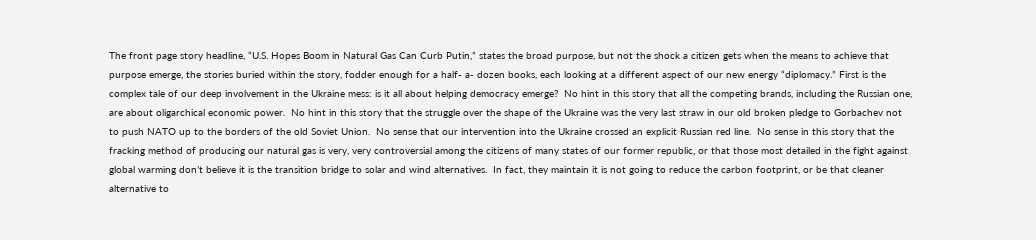The front page story headline, “U.S. Hopes Boom in Natural Gas Can Curb Putin,” states the broad purpose, but not the shock a citizen gets when the means to achieve that purpose emerge, the stories buried within the story, fodder enough for a half- a- dozen books, each looking at a different aspect of our new energy “diplomacy.” First is the complex tale of our deep involvement in the Ukraine mess: is it all about helping democracy emerge?  No hint in this story that all the competing brands, including the Russian one, are about oligarchical economic power.  No hint in this story that the struggle over the shape of the Ukraine was the very last straw in our old broken pledge to Gorbachev not to push NATO up to the borders of the old Soviet Union.  No sense that our intervention into the Ukraine crossed an explicit Russian red line.  No sense in this story that the fracking method of producing our natural gas is very, very controversial among the citizens of many states of our former republic, or that those most detailed in the fight against global warming don’t believe it is the transition bridge to solar and wind alternatives.  In fact, they maintain it is not going to reduce the carbon footprint, or be that cleaner alternative to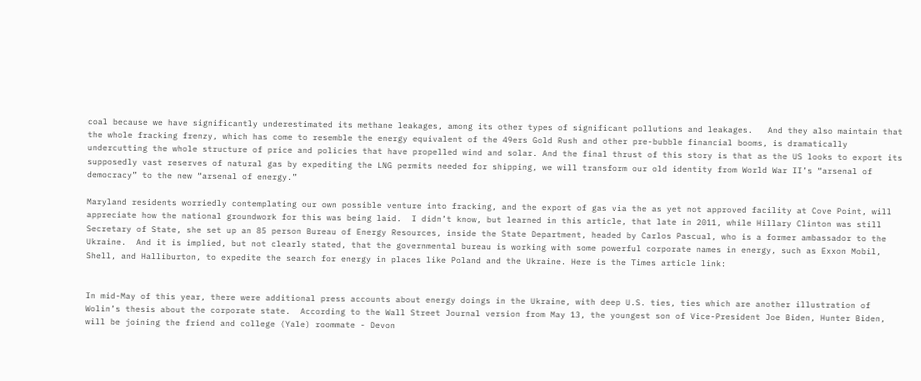coal because we have significantly underestimated its methane leakages, among its other types of significant pollutions and leakages.   And they also maintain that the whole fracking frenzy, which has come to resemble the energy equivalent of the 49ers Gold Rush and other pre-bubble financial booms, is dramatically undercutting the whole structure of price and policies that have propelled wind and solar. And the final thrust of this story is that as the US looks to export its supposedly vast reserves of natural gas by expediting the LNG permits needed for shipping, we will transform our old identity from World War II’s “arsenal of democracy” to the new “arsenal of energy.”

Maryland residents worriedly contemplating our own possible venture into fracking, and the export of gas via the as yet not approved facility at Cove Point, will appreciate how the national groundwork for this was being laid.  I didn’t know, but learned in this article, that late in 2011, while Hillary Clinton was still Secretary of State, she set up an 85 person Bureau of Energy Resources, inside the State Department, headed by Carlos Pascual, who is a former ambassador to the Ukraine.  And it is implied, but not clearly stated, that the governmental bureau is working with some powerful corporate names in energy, such as Exxon Mobil, Shell, and Halliburton, to expedite the search for energy in places like Poland and the Ukraine. Here is the Times article link:


In mid-May of this year, there were additional press accounts about energy doings in the Ukraine, with deep U.S. ties, ties which are another illustration of Wolin’s thesis about the corporate state.  According to the Wall Street Journal version from May 13, the youngest son of Vice-President Joe Biden, Hunter Biden, will be joining the friend and college (Yale) roommate - Devon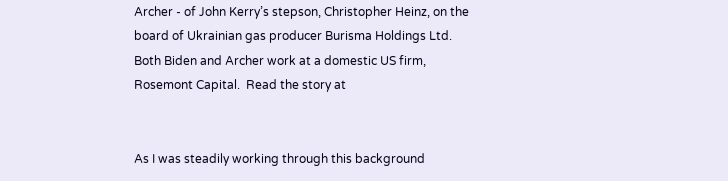Archer - of John Kerry’s stepson, Christopher Heinz, on the board of Ukrainian gas producer Burisma Holdings Ltd.  Both Biden and Archer work at a domestic US firm, Rosemont Capital.  Read the story at


As I was steadily working through this background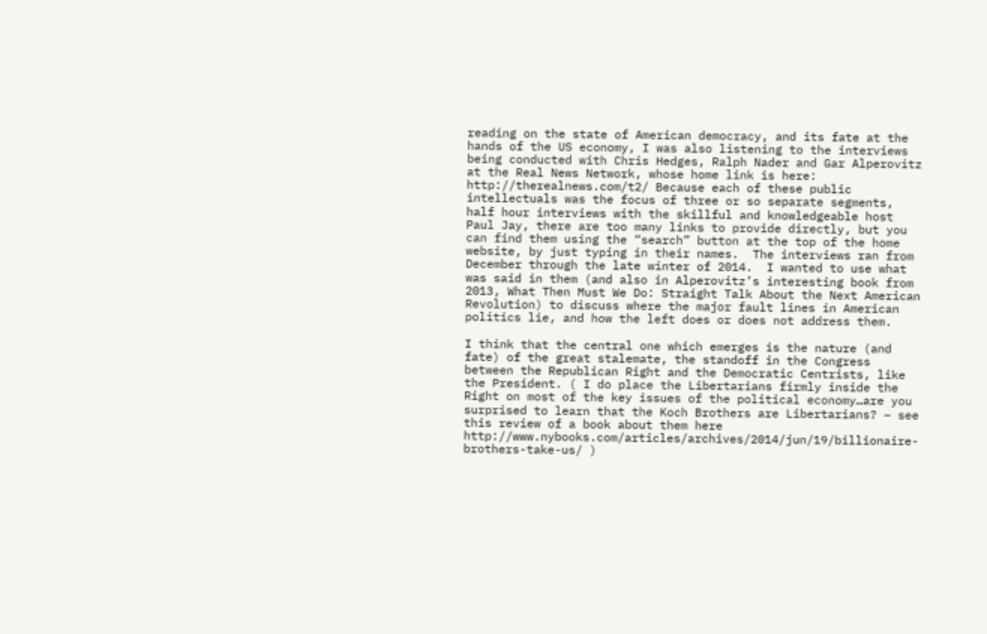reading on the state of American democracy, and its fate at the hands of the US economy, I was also listening to the interviews being conducted with Chris Hedges, Ralph Nader and Gar Alperovitz at the Real News Network, whose home link is here:  http://therealnews.com/t2/ Because each of these public intellectuals was the focus of three or so separate segments, half hour interviews with the skillful and knowledgeable host Paul Jay, there are too many links to provide directly, but you can find them using the “search” button at the top of the home website, by just typing in their names.  The interviews ran from December through the late winter of 2014.  I wanted to use what was said in them (and also in Alperovitz’s interesting book from 2013, What Then Must We Do: Straight Talk About the Next American Revolution) to discuss where the major fault lines in American politics lie, and how the left does or does not address them.

I think that the central one which emerges is the nature (and fate) of the great stalemate, the standoff in the Congress between the Republican Right and the Democratic Centrists, like the President. ( I do place the Libertarians firmly inside the Right on most of the key issues of the political economy…are you surprised to learn that the Koch Brothers are Libertarians? – see this review of a book about them here http://www.nybooks.com/articles/archives/2014/jun/19/billionaire-brothers-take-us/ )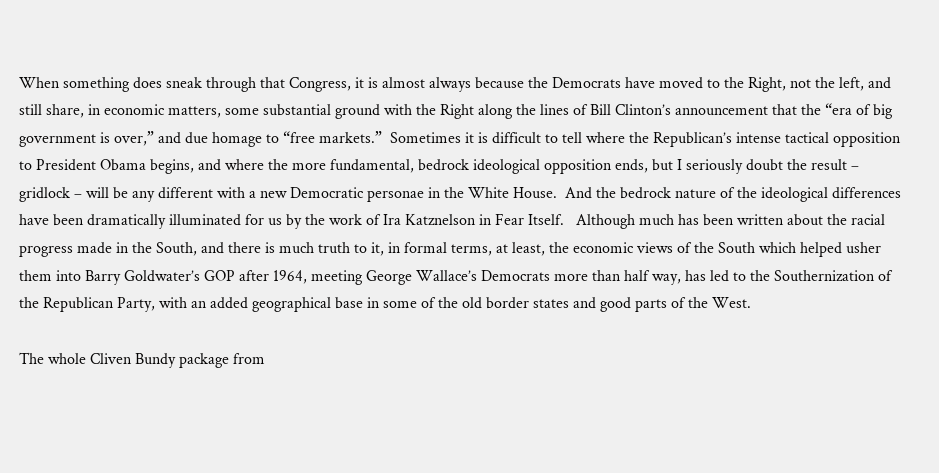When something does sneak through that Congress, it is almost always because the Democrats have moved to the Right, not the left, and still share, in economic matters, some substantial ground with the Right along the lines of Bill Clinton’s announcement that the “era of big government is over,” and due homage to “free markets.”  Sometimes it is difficult to tell where the Republican’s intense tactical opposition to President Obama begins, and where the more fundamental, bedrock ideological opposition ends, but I seriously doubt the result – gridlock – will be any different with a new Democratic personae in the White House.  And the bedrock nature of the ideological differences have been dramatically illuminated for us by the work of Ira Katznelson in Fear Itself.   Although much has been written about the racial progress made in the South, and there is much truth to it, in formal terms, at least, the economic views of the South which helped usher them into Barry Goldwater’s GOP after 1964, meeting George Wallace’s Democrats more than half way, has led to the Southernization of the Republican Party, with an added geographical base in some of the old border states and good parts of the West.

The whole Cliven Bundy package from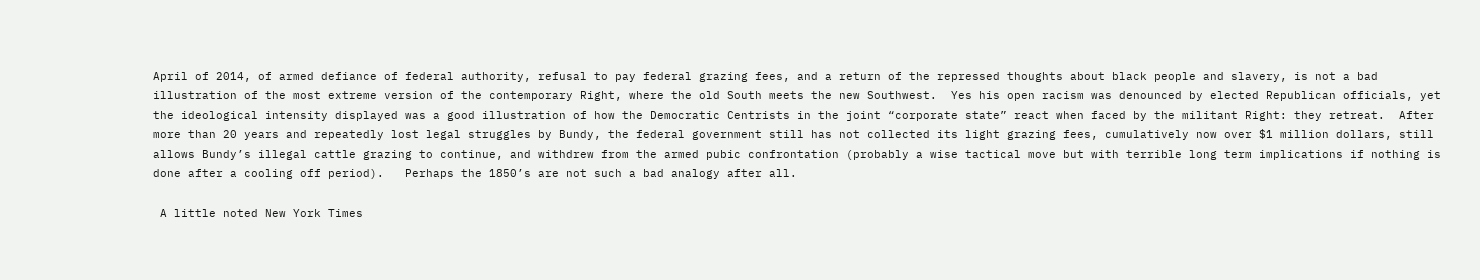April of 2014, of armed defiance of federal authority, refusal to pay federal grazing fees, and a return of the repressed thoughts about black people and slavery, is not a bad illustration of the most extreme version of the contemporary Right, where the old South meets the new Southwest.  Yes his open racism was denounced by elected Republican officials, yet the ideological intensity displayed was a good illustration of how the Democratic Centrists in the joint “corporate state” react when faced by the militant Right: they retreat.  After more than 20 years and repeatedly lost legal struggles by Bundy, the federal government still has not collected its light grazing fees, cumulatively now over $1 million dollars, still allows Bundy’s illegal cattle grazing to continue, and withdrew from the armed pubic confrontation (probably a wise tactical move but with terrible long term implications if nothing is done after a cooling off period).   Perhaps the 1850’s are not such a bad analogy after all.

 A little noted New York Times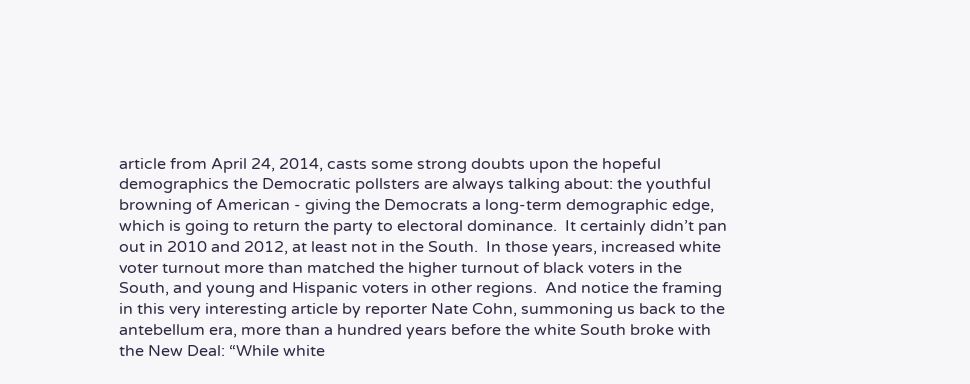article from April 24, 2014, casts some strong doubts upon the hopeful demographics the Democratic pollsters are always talking about: the youthful browning of American - giving the Democrats a long-term demographic edge, which is going to return the party to electoral dominance.  It certainly didn’t pan out in 2010 and 2012, at least not in the South.  In those years, increased white voter turnout more than matched the higher turnout of black voters in the South, and young and Hispanic voters in other regions.  And notice the framing in this very interesting article by reporter Nate Cohn, summoning us back to the antebellum era, more than a hundred years before the white South broke with the New Deal: “While white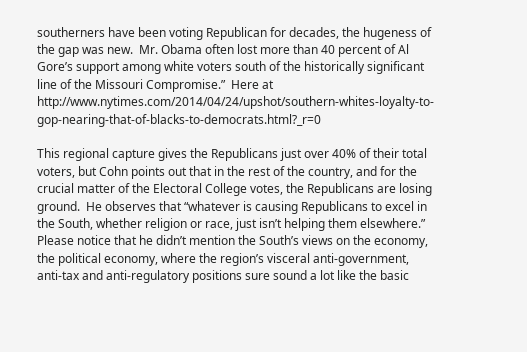southerners have been voting Republican for decades, the hugeness of the gap was new.  Mr. Obama often lost more than 40 percent of Al Gore’s support among white voters south of the historically significant line of the Missouri Compromise.”  Here at http://www.nytimes.com/2014/04/24/upshot/southern-whites-loyalty-to-gop-nearing-that-of-blacks-to-democrats.html?_r=0

This regional capture gives the Republicans just over 40% of their total voters, but Cohn points out that in the rest of the country, and for the crucial matter of the Electoral College votes, the Republicans are losing ground.  He observes that “whatever is causing Republicans to excel in the South, whether religion or race, just isn’t helping them elsewhere.”  Please notice that he didn’t mention the South’s views on the economy, the political economy, where the region’s visceral anti-government, anti-tax and anti-regulatory positions sure sound a lot like the basic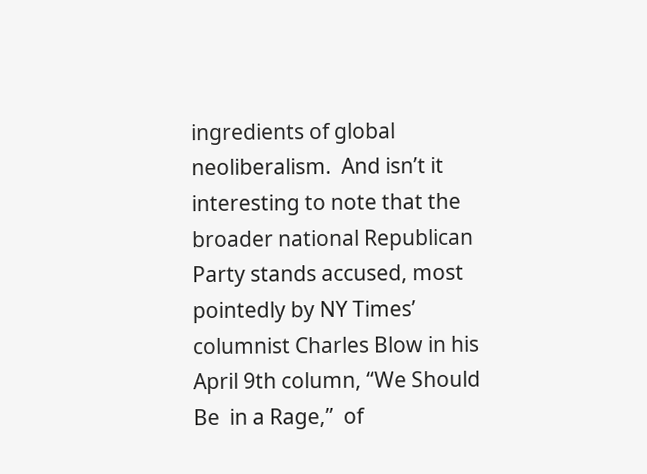ingredients of global neoliberalism.  And isn’t it interesting to note that the broader national Republican Party stands accused, most pointedly by NY Times’ columnist Charles Blow in his April 9th column, “We Should Be  in a Rage,”  of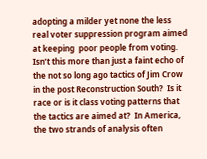adopting a milder yet none the less real voter suppression program aimed at keeping  poor people from voting.  Isn’t this more than just a faint echo of the not so long ago tactics of Jim Crow in the post Reconstruction South?  Is it race or is it class voting patterns that the tactics are aimed at?  In America, the two strands of analysis often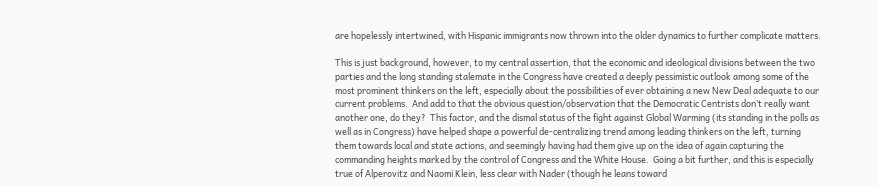are hopelessly intertwined, with Hispanic immigrants now thrown into the older dynamics to further complicate matters.

This is just background, however, to my central assertion, that the economic and ideological divisions between the two parties and the long standing stalemate in the Congress have created a deeply pessimistic outlook among some of the most prominent thinkers on the left, especially about the possibilities of ever obtaining a new New Deal adequate to our current problems.  And add to that the obvious question/observation that the Democratic Centrists don’t really want another one, do they?  This factor, and the dismal status of the fight against Global Warming (its standing in the polls as well as in Congress) have helped shape a powerful de-centralizing trend among leading thinkers on the left, turning them towards local and state actions, and seemingly having had them give up on the idea of again capturing the commanding heights marked by the control of Congress and the White House.  Going a bit further, and this is especially true of Alperovitz and Naomi Klein, less clear with Nader (though he leans toward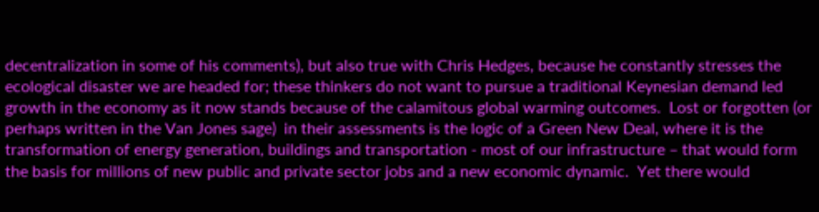decentralization in some of his comments), but also true with Chris Hedges, because he constantly stresses the ecological disaster we are headed for; these thinkers do not want to pursue a traditional Keynesian demand led growth in the economy as it now stands because of the calamitous global warming outcomes.  Lost or forgotten (or perhaps written in the Van Jones sage)  in their assessments is the logic of a Green New Deal, where it is the transformation of energy generation, buildings and transportation - most of our infrastructure – that would form the basis for millions of new public and private sector jobs and a new economic dynamic.  Yet there would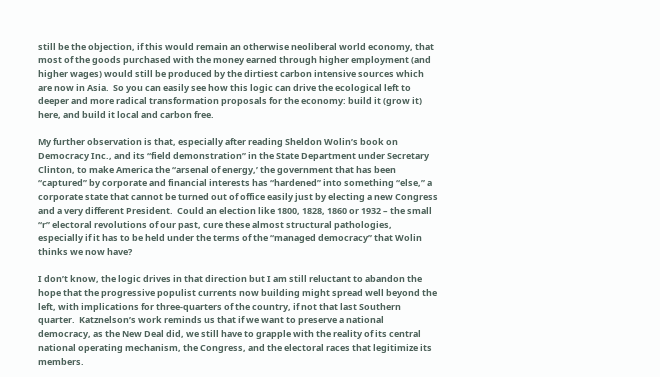still be the objection, if this would remain an otherwise neoliberal world economy, that most of the goods purchased with the money earned through higher employment (and higher wages) would still be produced by the dirtiest carbon intensive sources which are now in Asia.  So you can easily see how this logic can drive the ecological left to deeper and more radical transformation proposals for the economy: build it (grow it)  here, and build it local and carbon free.

My further observation is that, especially after reading Sheldon Wolin’s book on Democracy Inc., and its “field demonstration” in the State Department under Secretary Clinton, to make America the “arsenal of energy,’ the government that has been “captured” by corporate and financial interests has “hardened” into something “else,” a corporate state that cannot be turned out of office easily just by electing a new Congress and a very different President.  Could an election like 1800, 1828, 1860 or 1932 – the small “r” electoral revolutions of our past, cure these almost structural pathologies, especially if it has to be held under the terms of the “managed democracy” that Wolin thinks we now have?

I don’t know, the logic drives in that direction but I am still reluctant to abandon the hope that the progressive populist currents now building might spread well beyond the left, with implications for three-quarters of the country, if not that last Southern quarter.  Katznelson’s work reminds us that if we want to preserve a national democracy, as the New Deal did, we still have to grapple with the reality of its central national operating mechanism, the Congress, and the electoral races that legitimize its members.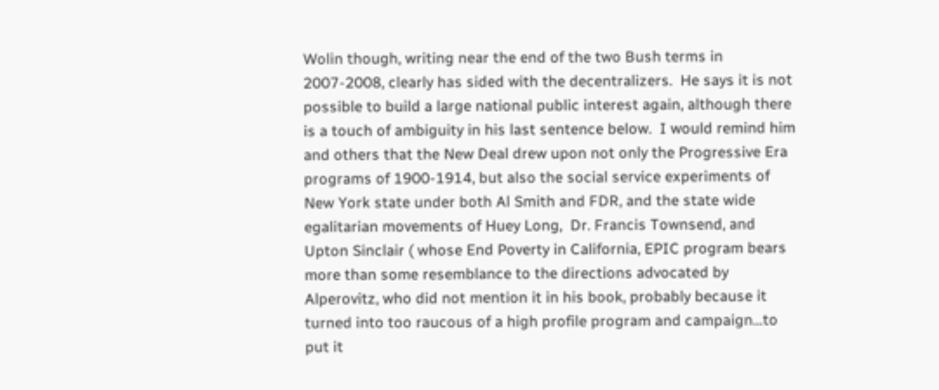Wolin though, writing near the end of the two Bush terms in 2007-2008, clearly has sided with the decentralizers.  He says it is not possible to build a large national public interest again, although there is a touch of ambiguity in his last sentence below.  I would remind him and others that the New Deal drew upon not only the Progressive Era programs of 1900-1914, but also the social service experiments of New York state under both Al Smith and FDR, and the state wide egalitarian movements of Huey Long,  Dr. Francis Townsend, and Upton Sinclair ( whose End Poverty in California, EPIC program bears more than some resemblance to the directions advocated by Alperovitz, who did not mention it in his book, probably because it turned into too raucous of a high profile program and campaign…to put it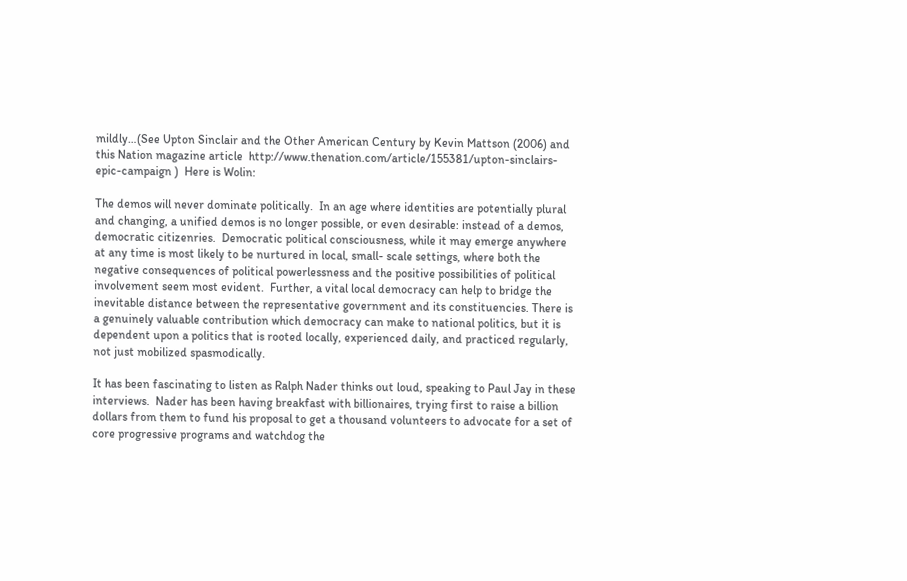mildly…(See Upton Sinclair and the Other American Century by Kevin Mattson (2006) and this Nation magazine article  http://www.thenation.com/article/155381/upton-sinclairs-epic-campaign )  Here is Wolin:

The demos will never dominate politically.  In an age where identities are potentially plural and changing, a unified demos is no longer possible, or even desirable: instead of a demos, democratic citizenries.  Democratic political consciousness, while it may emerge anywhere at any time is most likely to be nurtured in local, small- scale settings, where both the negative consequences of political powerlessness and the positive possibilities of political involvement seem most evident.  Further, a vital local democracy can help to bridge the inevitable distance between the representative government and its constituencies. There is a genuinely valuable contribution which democracy can make to national politics, but it is dependent upon a politics that is rooted locally, experienced daily, and practiced regularly, not just mobilized spasmodically.

It has been fascinating to listen as Ralph Nader thinks out loud, speaking to Paul Jay in these interviews.  Nader has been having breakfast with billionaires, trying first to raise a billion dollars from them to fund his proposal to get a thousand volunteers to advocate for a set of core progressive programs and watchdog the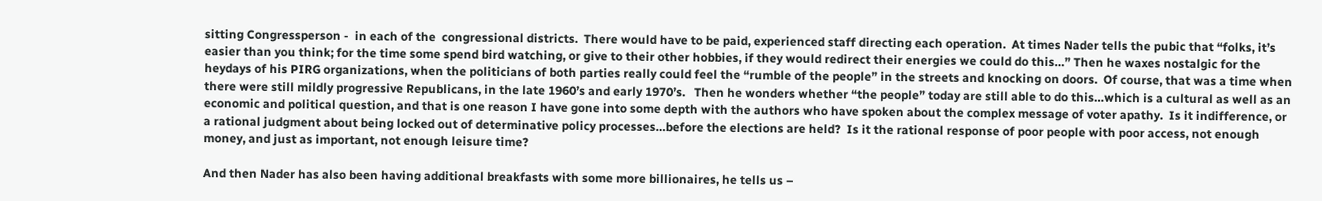sitting Congressperson -  in each of the  congressional districts.  There would have to be paid, experienced staff directing each operation.  At times Nader tells the pubic that “folks, it’s easier than you think; for the time some spend bird watching, or give to their other hobbies, if they would redirect their energies we could do this…” Then he waxes nostalgic for the heydays of his PIRG organizations, when the politicians of both parties really could feel the “rumble of the people” in the streets and knocking on doors.  Of course, that was a time when there were still mildly progressive Republicans, in the late 1960’s and early 1970’s.   Then he wonders whether “the people” today are still able to do this…which is a cultural as well as an economic and political question, and that is one reason I have gone into some depth with the authors who have spoken about the complex message of voter apathy.  Is it indifference, or a rational judgment about being locked out of determinative policy processes…before the elections are held?  Is it the rational response of poor people with poor access, not enough money, and just as important, not enough leisure time?

And then Nader has also been having additional breakfasts with some more billionaires, he tells us –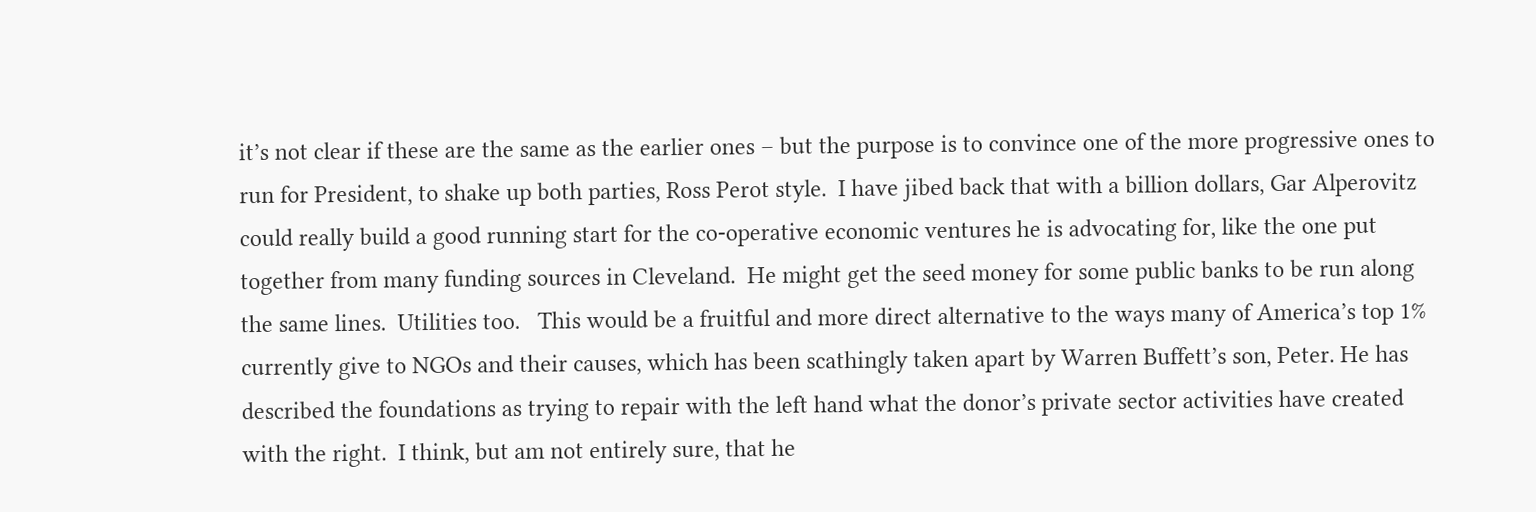it’s not clear if these are the same as the earlier ones – but the purpose is to convince one of the more progressive ones to run for President, to shake up both parties, Ross Perot style.  I have jibed back that with a billion dollars, Gar Alperovitz could really build a good running start for the co-operative economic ventures he is advocating for, like the one put together from many funding sources in Cleveland.  He might get the seed money for some public banks to be run along the same lines.  Utilities too.   This would be a fruitful and more direct alternative to the ways many of America’s top 1% currently give to NGOs and their causes, which has been scathingly taken apart by Warren Buffett’s son, Peter. He has described the foundations as trying to repair with the left hand what the donor’s private sector activities have created with the right.  I think, but am not entirely sure, that he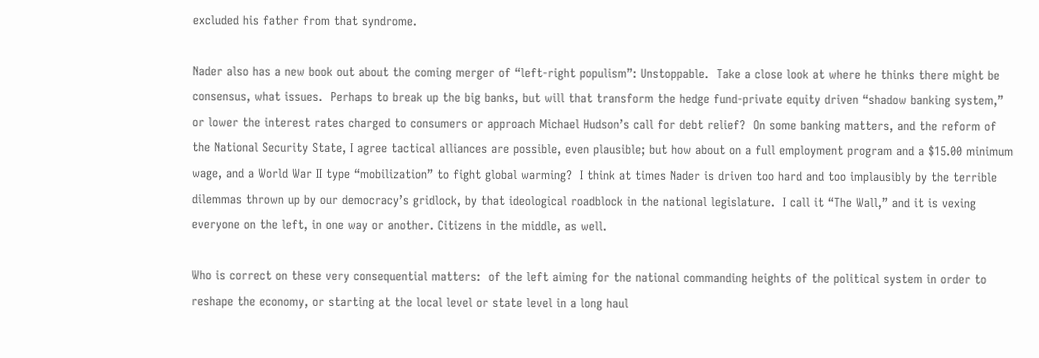excluded his father from that syndrome.

Nader also has a new book out about the coming merger of “left-right populism”: Unstoppable.  Take a close look at where he thinks there might be consensus, what issues.  Perhaps to break up the big banks, but will that transform the hedge fund-private equity driven “shadow banking system,” or lower the interest rates charged to consumers or approach Michael Hudson’s call for debt relief?  On some banking matters, and the reform of the National Security State, I agree tactical alliances are possible, even plausible; but how about on a full employment program and a $15.00 minimum wage, and a World War II type “mobilization” to fight global warming?  I think at times Nader is driven too hard and too implausibly by the terrible dilemmas thrown up by our democracy’s gridlock, by that ideological roadblock in the national legislature.  I call it “The Wall,” and it is vexing everyone on the left, in one way or another. Citizens in the middle, as well.

Who is correct on these very consequential matters:  of the left aiming for the national commanding heights of the political system in order to reshape the economy, or starting at the local level or state level in a long haul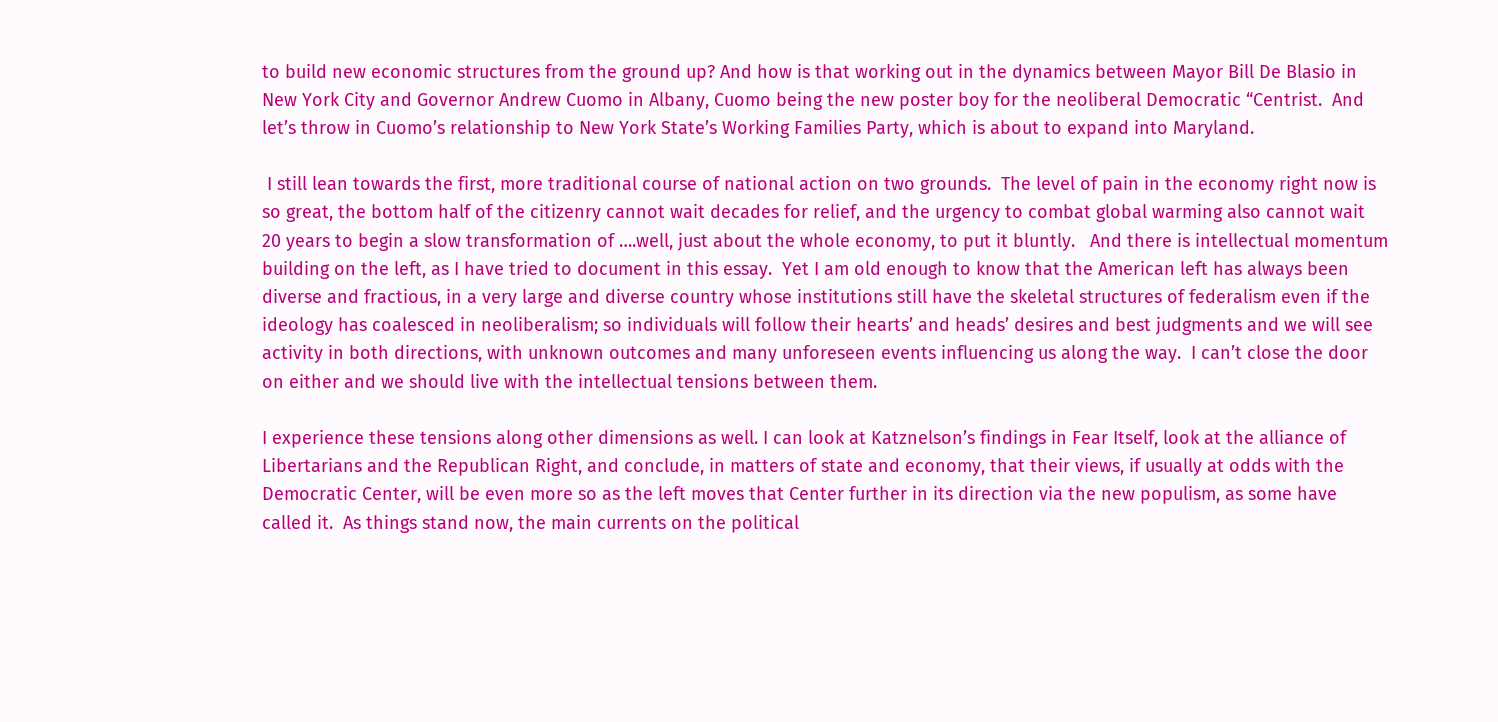to build new economic structures from the ground up? And how is that working out in the dynamics between Mayor Bill De Blasio in New York City and Governor Andrew Cuomo in Albany, Cuomo being the new poster boy for the neoliberal Democratic “Centrist.  And let’s throw in Cuomo’s relationship to New York State’s Working Families Party, which is about to expand into Maryland.

 I still lean towards the first, more traditional course of national action on two grounds.  The level of pain in the economy right now is so great, the bottom half of the citizenry cannot wait decades for relief, and the urgency to combat global warming also cannot wait 20 years to begin a slow transformation of ….well, just about the whole economy, to put it bluntly.   And there is intellectual momentum building on the left, as I have tried to document in this essay.  Yet I am old enough to know that the American left has always been diverse and fractious, in a very large and diverse country whose institutions still have the skeletal structures of federalism even if the ideology has coalesced in neoliberalism; so individuals will follow their hearts’ and heads’ desires and best judgments and we will see activity in both directions, with unknown outcomes and many unforeseen events influencing us along the way.  I can’t close the door on either and we should live with the intellectual tensions between them.

I experience these tensions along other dimensions as well. I can look at Katznelson’s findings in Fear Itself, look at the alliance of Libertarians and the Republican Right, and conclude, in matters of state and economy, that their views, if usually at odds with the Democratic Center, will be even more so as the left moves that Center further in its direction via the new populism, as some have called it.  As things stand now, the main currents on the political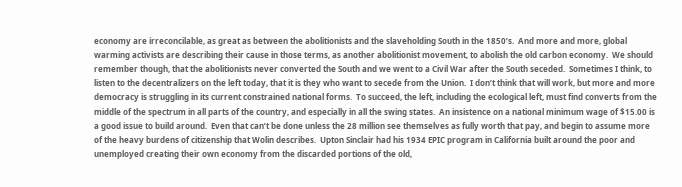economy are irreconcilable, as great as between the abolitionists and the slaveholding South in the 1850’s.  And more and more, global warming activists are describing their cause in those terms, as another abolitionist movement, to abolish the old carbon economy.  We should remember though, that the abolitionists never converted the South and we went to a Civil War after the South seceded.  Sometimes I think, to listen to the decentralizers on the left today, that it is they who want to secede from the Union.  I don’t think that will work, but more and more democracy is struggling in its current constrained national forms.  To succeed, the left, including the ecological left, must find converts from the middle of the spectrum in all parts of the country, and especially in all the swing states.  An insistence on a national minimum wage of $15.00 is a good issue to build around.  Even that can’t be done unless the 28 million see themselves as fully worth that pay, and begin to assume more of the heavy burdens of citizenship that Wolin describes.  Upton Sinclair had his 1934 EPIC program in California built around the poor and unemployed creating their own economy from the discarded portions of the old,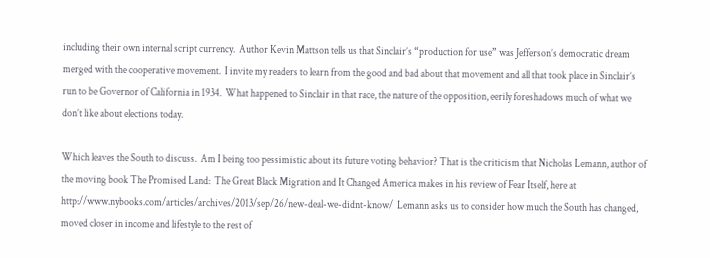including their own internal script currency.  Author Kevin Mattson tells us that Sinclair’s “production for use” was Jefferson’s democratic dream merged with the cooperative movement.  I invite my readers to learn from the good and bad about that movement and all that took place in Sinclair’s run to be Governor of California in 1934.  What happened to Sinclair in that race, the nature of the opposition, eerily foreshadows much of what we don’t like about elections today.

Which leaves the South to discuss.  Am I being too pessimistic about its future voting behavior? That is the criticism that Nicholas Lemann, author of the moving book The Promised Land:  The Great Black Migration and It Changed America makes in his review of Fear Itself, here at http://www.nybooks.com/articles/archives/2013/sep/26/new-deal-we-didnt-know/  Lemann asks us to consider how much the South has changed, moved closer in income and lifestyle to the rest of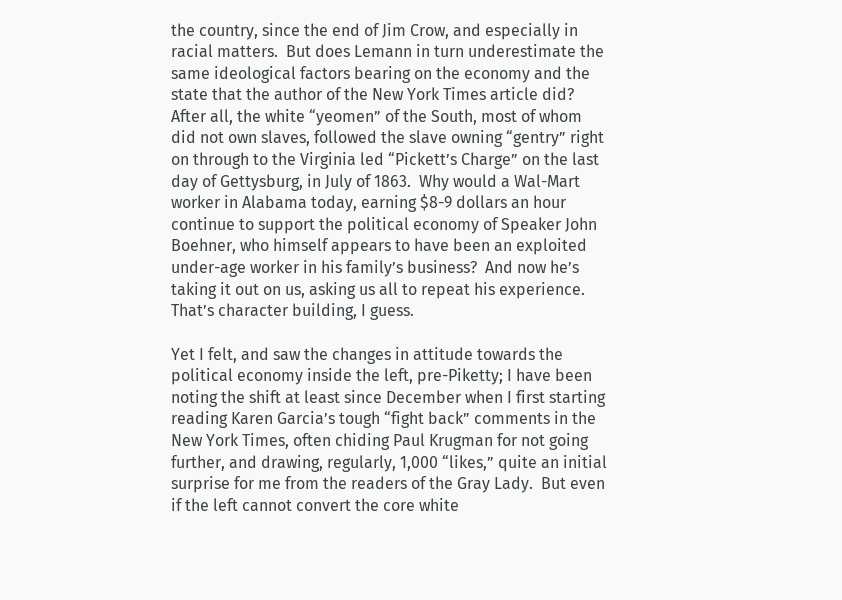the country, since the end of Jim Crow, and especially in racial matters.  But does Lemann in turn underestimate the same ideological factors bearing on the economy and the state that the author of the New York Times article did?  After all, the white “yeomen” of the South, most of whom did not own slaves, followed the slave owning “gentry” right on through to the Virginia led “Pickett’s Charge” on the last day of Gettysburg, in July of 1863.  Why would a Wal-Mart worker in Alabama today, earning $8-9 dollars an hour continue to support the political economy of Speaker John Boehner, who himself appears to have been an exploited under-age worker in his family’s business?  And now he’s taking it out on us, asking us all to repeat his experience.  That’s character building, I guess.

Yet I felt, and saw the changes in attitude towards the political economy inside the left, pre-Piketty; I have been noting the shift at least since December when I first starting reading Karen Garcia’s tough “fight back” comments in the New York Times, often chiding Paul Krugman for not going further, and drawing, regularly, 1,000 “likes,” quite an initial surprise for me from the readers of the Gray Lady.  But even if the left cannot convert the core white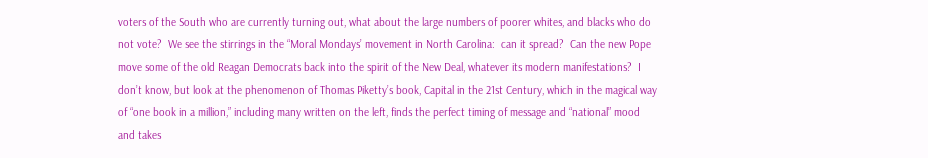voters of the South who are currently turning out, what about the large numbers of poorer whites, and blacks who do not vote?  We see the stirrings in the “Moral Mondays’ movement in North Carolina:  can it spread?  Can the new Pope move some of the old Reagan Democrats back into the spirit of the New Deal, whatever its modern manifestations?  I don’t know, but look at the phenomenon of Thomas Piketty’s book, Capital in the 21st Century, which in the magical way of “one book in a million,” including many written on the left, finds the perfect timing of message and “national” mood and takes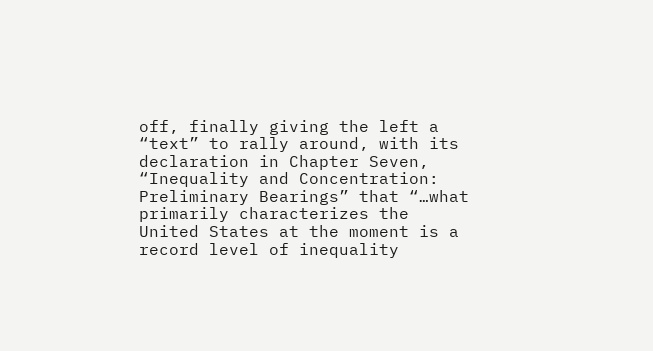off, finally giving the left a “text” to rally around, with its declaration in Chapter Seven, “Inequality and Concentration: Preliminary Bearings” that “…what primarily characterizes the United States at the moment is a record level of inequality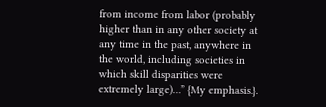from income from labor (probably higher than in any other society at any time in the past, anywhere in the world, including societies in which skill disparities were extremely large)…” {My emphasis.}.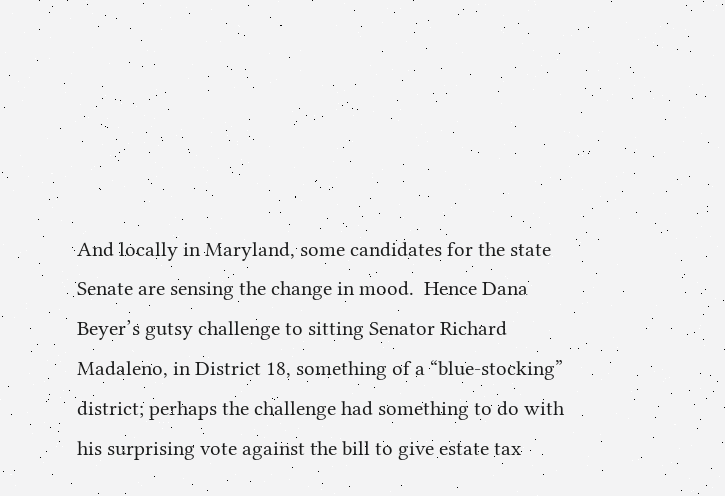And locally in Maryland, some candidates for the state Senate are sensing the change in mood.  Hence Dana Beyer’s gutsy challenge to sitting Senator Richard Madaleno, in District 18, something of a “blue-stocking” district; perhaps the challenge had something to do with his surprising vote against the bill to give estate tax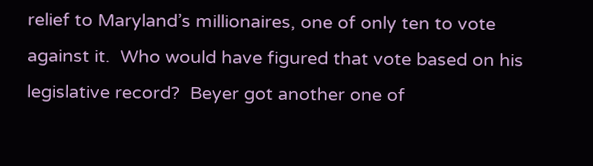relief to Maryland’s millionaires, one of only ten to vote against it.  Who would have figured that vote based on his legislative record?  Beyer got another one of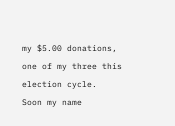my $5.00 donations, one of my three this election cycle.  Soon my name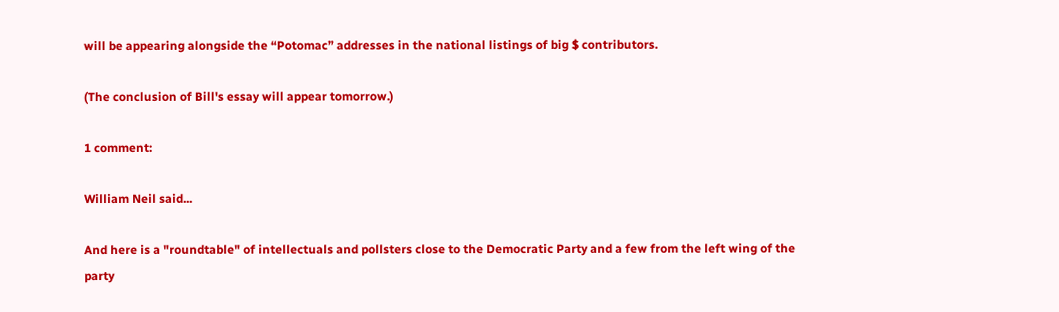will be appearing alongside the “Potomac” addresses in the national listings of big $ contributors.

(The conclusion of Bill's essay will appear tomorrow.)

1 comment:

William Neil said...

And here is a "roundtable" of intellectuals and pollsters close to the Democratic Party and a few from the left wing of the party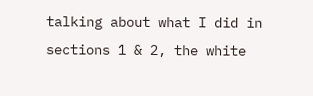talking about what I did in sections 1 & 2, the white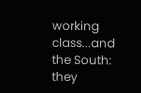working class...and the South: they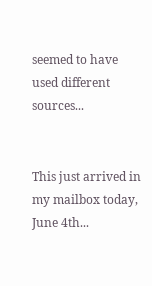seemed to have used different sources...


This just arrived in my mailbox today, June 4th...